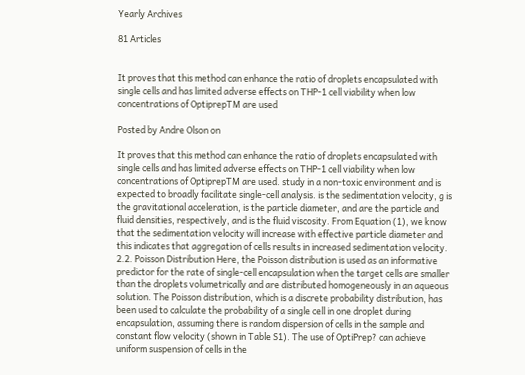Yearly Archives

81 Articles


It proves that this method can enhance the ratio of droplets encapsulated with single cells and has limited adverse effects on THP-1 cell viability when low concentrations of OptiprepTM are used

Posted by Andre Olson on

It proves that this method can enhance the ratio of droplets encapsulated with single cells and has limited adverse effects on THP-1 cell viability when low concentrations of OptiprepTM are used. study in a non-toxic environment and is expected to broadly facilitate single-cell analysis. is the sedimentation velocity, g is the gravitational acceleration, is the particle diameter, and are the particle and fluid densities, respectively, and is the fluid viscosity. From Equation (1), we know that the sedimentation velocity will increase with effective particle diameter and this indicates that aggregation of cells results in increased sedimentation velocity. 2.2. Poisson Distribution Here, the Poisson distribution is used as an informative predictor for the rate of single-cell encapsulation when the target cells are smaller than the droplets volumetrically and are distributed homogeneously in an aqueous solution. The Poisson distribution, which is a discrete probability distribution, has been used to calculate the probability of a single cell in one droplet during encapsulation, assuming there is random dispersion of cells in the sample and constant flow velocity (shown in Table S1). The use of OptiPrep? can achieve uniform suspension of cells in the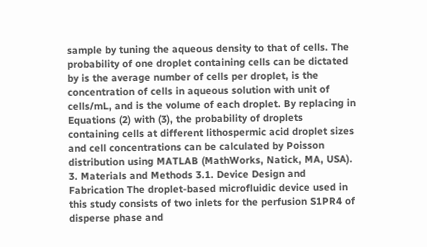sample by tuning the aqueous density to that of cells. The probability of one droplet containing cells can be dictated by is the average number of cells per droplet, is the concentration of cells in aqueous solution with unit of cells/mL, and is the volume of each droplet. By replacing in Equations (2) with (3), the probability of droplets containing cells at different lithospermic acid droplet sizes and cell concentrations can be calculated by Poisson distribution using MATLAB (MathWorks, Natick, MA, USA). 3. Materials and Methods 3.1. Device Design and Fabrication The droplet-based microfluidic device used in this study consists of two inlets for the perfusion S1PR4 of disperse phase and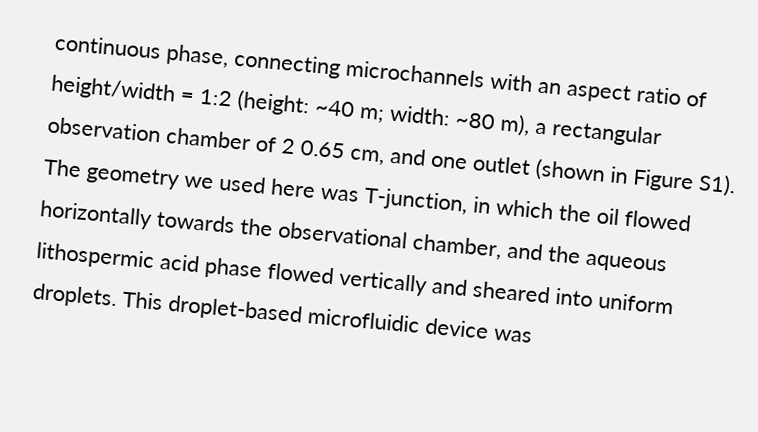continuous phase, connecting microchannels with an aspect ratio of height/width = 1:2 (height: ~40 m; width: ~80 m), a rectangular observation chamber of 2 0.65 cm, and one outlet (shown in Figure S1). The geometry we used here was T-junction, in which the oil flowed horizontally towards the observational chamber, and the aqueous lithospermic acid phase flowed vertically and sheared into uniform droplets. This droplet-based microfluidic device was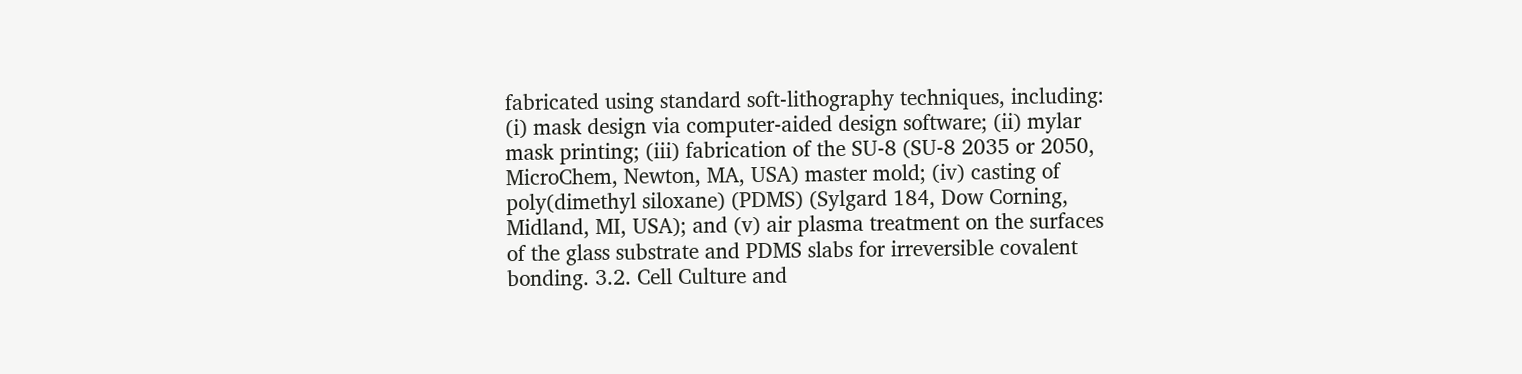fabricated using standard soft-lithography techniques, including: (i) mask design via computer-aided design software; (ii) mylar mask printing; (iii) fabrication of the SU-8 (SU-8 2035 or 2050, MicroChem, Newton, MA, USA) master mold; (iv) casting of poly(dimethyl siloxane) (PDMS) (Sylgard 184, Dow Corning, Midland, MI, USA); and (v) air plasma treatment on the surfaces of the glass substrate and PDMS slabs for irreversible covalent bonding. 3.2. Cell Culture and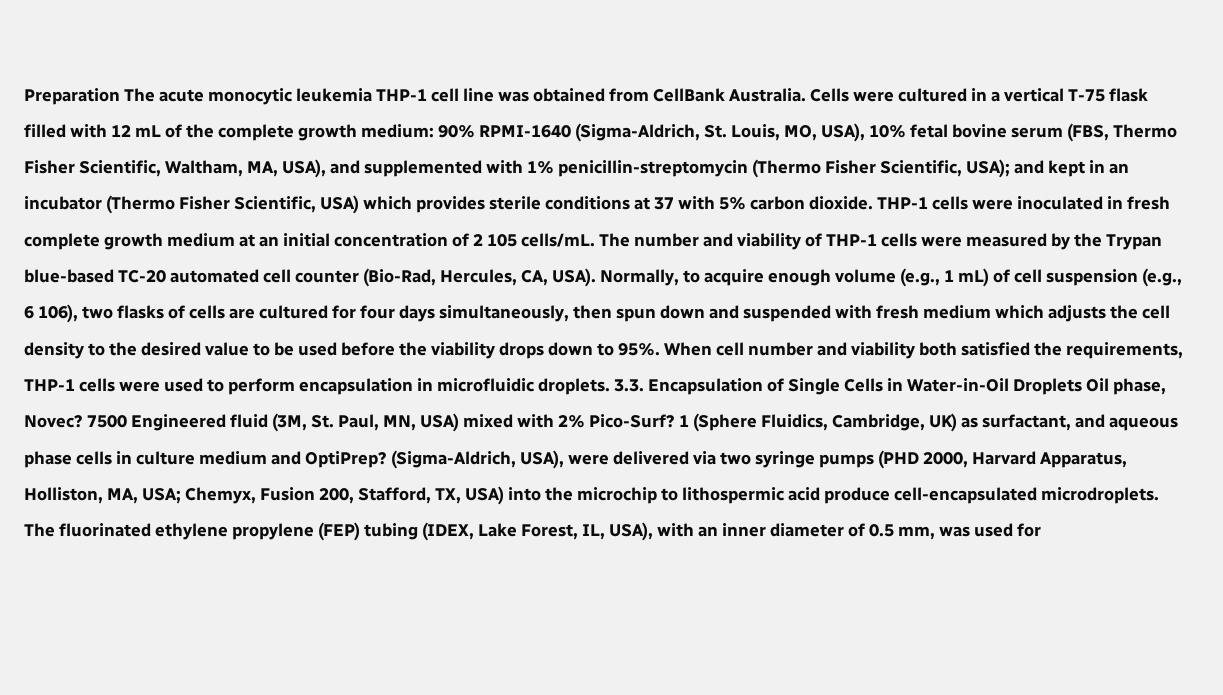Preparation The acute monocytic leukemia THP-1 cell line was obtained from CellBank Australia. Cells were cultured in a vertical T-75 flask filled with 12 mL of the complete growth medium: 90% RPMI-1640 (Sigma-Aldrich, St. Louis, MO, USA), 10% fetal bovine serum (FBS, Thermo Fisher Scientific, Waltham, MA, USA), and supplemented with 1% penicillin-streptomycin (Thermo Fisher Scientific, USA); and kept in an incubator (Thermo Fisher Scientific, USA) which provides sterile conditions at 37 with 5% carbon dioxide. THP-1 cells were inoculated in fresh complete growth medium at an initial concentration of 2 105 cells/mL. The number and viability of THP-1 cells were measured by the Trypan blue-based TC-20 automated cell counter (Bio-Rad, Hercules, CA, USA). Normally, to acquire enough volume (e.g., 1 mL) of cell suspension (e.g., 6 106), two flasks of cells are cultured for four days simultaneously, then spun down and suspended with fresh medium which adjusts the cell density to the desired value to be used before the viability drops down to 95%. When cell number and viability both satisfied the requirements, THP-1 cells were used to perform encapsulation in microfluidic droplets. 3.3. Encapsulation of Single Cells in Water-in-Oil Droplets Oil phase, Novec? 7500 Engineered fluid (3M, St. Paul, MN, USA) mixed with 2% Pico-Surf? 1 (Sphere Fluidics, Cambridge, UK) as surfactant, and aqueous phase cells in culture medium and OptiPrep? (Sigma-Aldrich, USA), were delivered via two syringe pumps (PHD 2000, Harvard Apparatus, Holliston, MA, USA; Chemyx, Fusion 200, Stafford, TX, USA) into the microchip to lithospermic acid produce cell-encapsulated microdroplets. The fluorinated ethylene propylene (FEP) tubing (IDEX, Lake Forest, IL, USA), with an inner diameter of 0.5 mm, was used for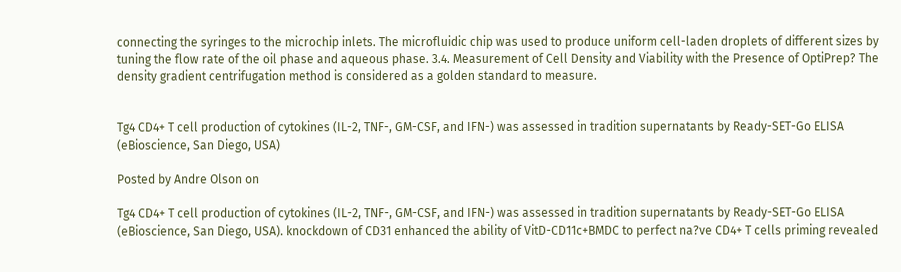connecting the syringes to the microchip inlets. The microfluidic chip was used to produce uniform cell-laden droplets of different sizes by tuning the flow rate of the oil phase and aqueous phase. 3.4. Measurement of Cell Density and Viability with the Presence of OptiPrep? The density gradient centrifugation method is considered as a golden standard to measure.


Tg4 CD4+ T cell production of cytokines (IL-2, TNF-, GM-CSF, and IFN-) was assessed in tradition supernatants by Ready-SET-Go ELISA (eBioscience, San Diego, USA)

Posted by Andre Olson on

Tg4 CD4+ T cell production of cytokines (IL-2, TNF-, GM-CSF, and IFN-) was assessed in tradition supernatants by Ready-SET-Go ELISA (eBioscience, San Diego, USA). knockdown of CD31 enhanced the ability of VitD-CD11c+BMDC to perfect na?ve CD4+ T cells priming revealed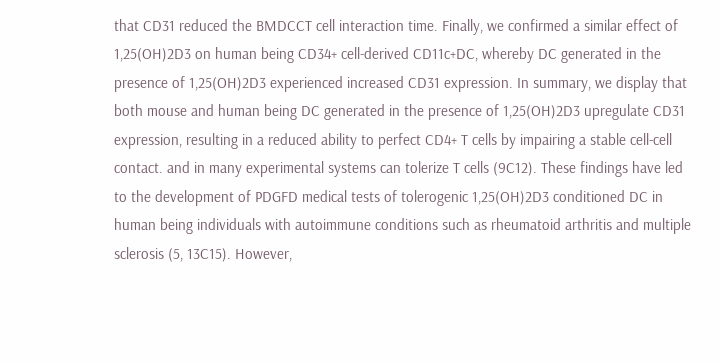that CD31 reduced the BMDCCT cell interaction time. Finally, we confirmed a similar effect of 1,25(OH)2D3 on human being CD34+ cell-derived CD11c+DC, whereby DC generated in the presence of 1,25(OH)2D3 experienced increased CD31 expression. In summary, we display that both mouse and human being DC generated in the presence of 1,25(OH)2D3 upregulate CD31 expression, resulting in a reduced ability to perfect CD4+ T cells by impairing a stable cell-cell contact. and in many experimental systems can tolerize T cells (9C12). These findings have led to the development of PDGFD medical tests of tolerogenic 1,25(OH)2D3 conditioned DC in human being individuals with autoimmune conditions such as rheumatoid arthritis and multiple sclerosis (5, 13C15). However,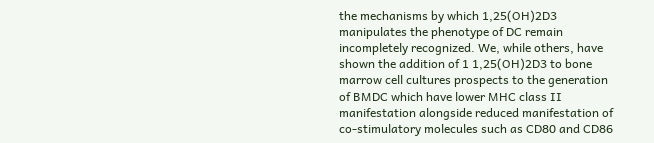the mechanisms by which 1,25(OH)2D3 manipulates the phenotype of DC remain incompletely recognized. We, while others, have shown the addition of 1 1,25(OH)2D3 to bone marrow cell cultures prospects to the generation of BMDC which have lower MHC class II manifestation alongside reduced manifestation of co-stimulatory molecules such as CD80 and CD86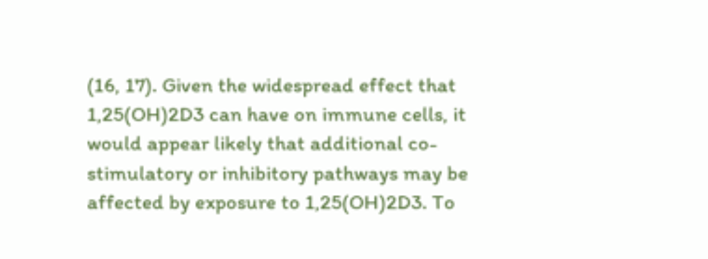(16, 17). Given the widespread effect that 1,25(OH)2D3 can have on immune cells, it would appear likely that additional co-stimulatory or inhibitory pathways may be affected by exposure to 1,25(OH)2D3. To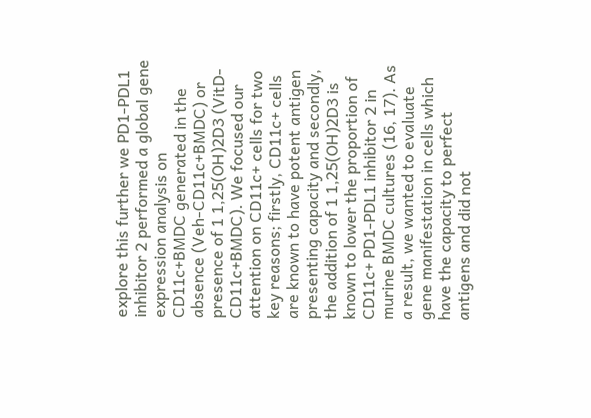explore this further we PD1-PDL1 inhibitor 2 performed a global gene expression analysis on CD11c+BMDC generated in the absence (Veh-CD11c+BMDC) or presence of 1 1,25(OH)2D3 (VitD-CD11c+BMDC). We focused our attention on CD11c+ cells for two key reasons; firstly, CD11c+ cells are known to have potent antigen presenting capacity and secondly, the addition of 1 1,25(OH)2D3 is known to lower the proportion of CD11c+ PD1-PDL1 inhibitor 2 in murine BMDC cultures (16, 17). As a result, we wanted to evaluate gene manifestation in cells which have the capacity to perfect antigens and did not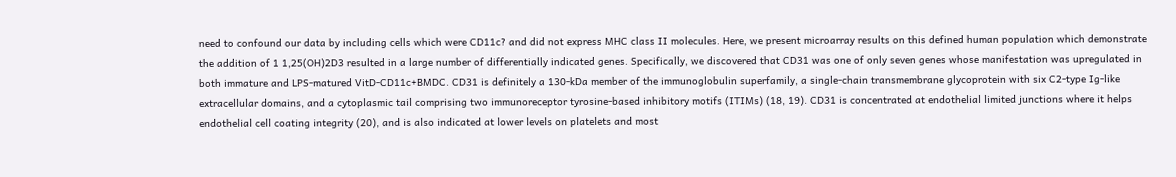need to confound our data by including cells which were CD11c? and did not express MHC class II molecules. Here, we present microarray results on this defined human population which demonstrate the addition of 1 1,25(OH)2D3 resulted in a large number of differentially indicated genes. Specifically, we discovered that CD31 was one of only seven genes whose manifestation was upregulated in both immature and LPS-matured VitD-CD11c+BMDC. CD31 is definitely a 130-kDa member of the immunoglobulin superfamily, a single-chain transmembrane glycoprotein with six C2-type Ig-like extracellular domains, and a cytoplasmic tail comprising two immunoreceptor tyrosine-based inhibitory motifs (ITIMs) (18, 19). CD31 is concentrated at endothelial limited junctions where it helps endothelial cell coating integrity (20), and is also indicated at lower levels on platelets and most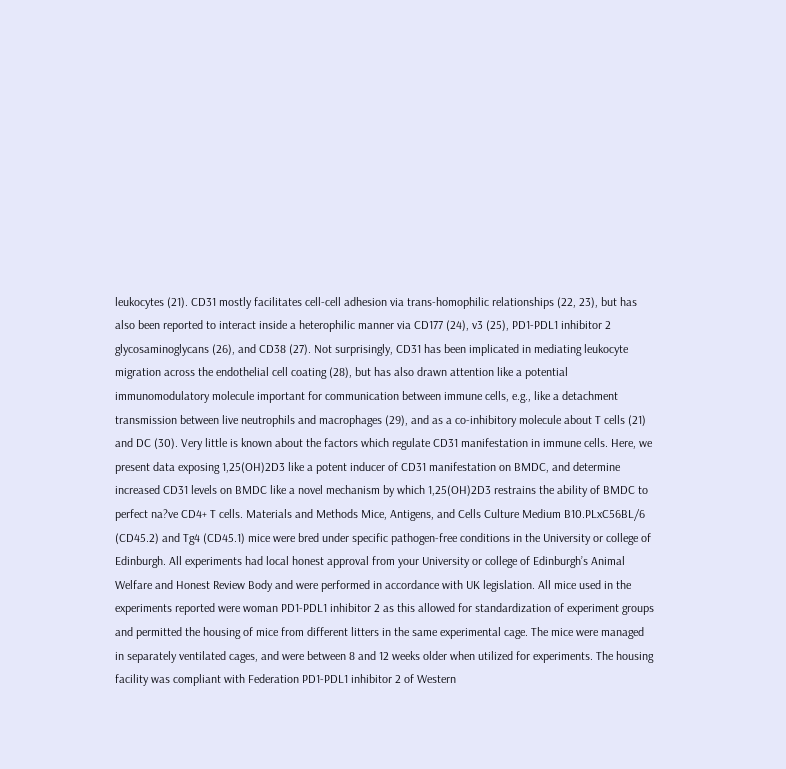leukocytes (21). CD31 mostly facilitates cell-cell adhesion via trans-homophilic relationships (22, 23), but has also been reported to interact inside a heterophilic manner via CD177 (24), v3 (25), PD1-PDL1 inhibitor 2 glycosaminoglycans (26), and CD38 (27). Not surprisingly, CD31 has been implicated in mediating leukocyte migration across the endothelial cell coating (28), but has also drawn attention like a potential immunomodulatory molecule important for communication between immune cells, e.g., like a detachment transmission between live neutrophils and macrophages (29), and as a co-inhibitory molecule about T cells (21) and DC (30). Very little is known about the factors which regulate CD31 manifestation in immune cells. Here, we present data exposing 1,25(OH)2D3 like a potent inducer of CD31 manifestation on BMDC, and determine increased CD31 levels on BMDC like a novel mechanism by which 1,25(OH)2D3 restrains the ability of BMDC to perfect na?ve CD4+ T cells. Materials and Methods Mice, Antigens, and Cells Culture Medium B10.PLxC56BL/6 (CD45.2) and Tg4 (CD45.1) mice were bred under specific pathogen-free conditions in the University or college of Edinburgh. All experiments had local honest approval from your University or college of Edinburgh’s Animal Welfare and Honest Review Body and were performed in accordance with UK legislation. All mice used in the experiments reported were woman PD1-PDL1 inhibitor 2 as this allowed for standardization of experiment groups and permitted the housing of mice from different litters in the same experimental cage. The mice were managed in separately ventilated cages, and were between 8 and 12 weeks older when utilized for experiments. The housing facility was compliant with Federation PD1-PDL1 inhibitor 2 of Western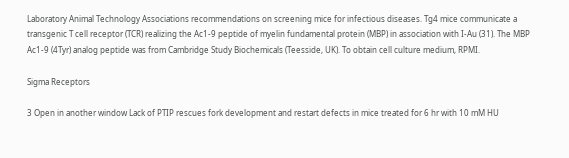Laboratory Animal Technology Associations recommendations on screening mice for infectious diseases. Tg4 mice communicate a transgenic T cell receptor (TCR) realizing the Ac1-9 peptide of myelin fundamental protein (MBP) in association with I-Au (31). The MBP Ac1-9 (4Tyr) analog peptide was from Cambridge Study Biochemicals (Teesside, UK). To obtain cell culture medium, RPMI.

Sigma Receptors

3 Open in another window Lack of PTIP rescues fork development and restart defects in mice treated for 6 hr with 10 mM HU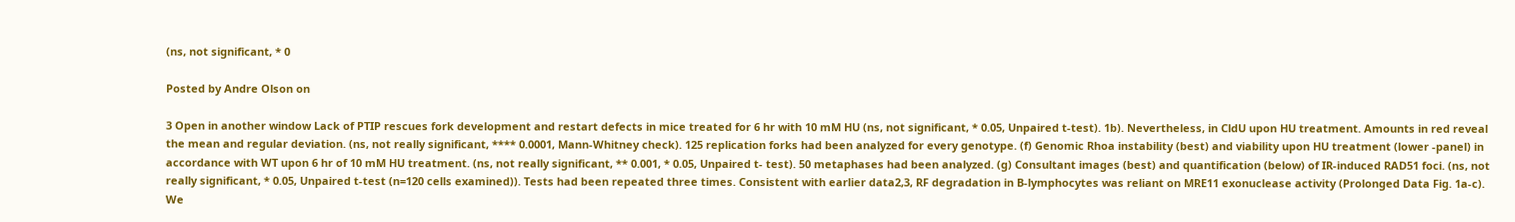(ns, not significant, * 0

Posted by Andre Olson on

3 Open in another window Lack of PTIP rescues fork development and restart defects in mice treated for 6 hr with 10 mM HU (ns, not significant, * 0.05, Unpaired t-test). 1b). Nevertheless, in CldU upon HU treatment. Amounts in red reveal the mean and regular deviation. (ns, not really significant, **** 0.0001, Mann-Whitney check). 125 replication forks had been analyzed for every genotype. (f) Genomic Rhoa instability (best) and viability upon HU treatment (lower -panel) in accordance with WT upon 6 hr of 10 mM HU treatment. (ns, not really significant, ** 0.001, * 0.05, Unpaired t- test). 50 metaphases had been analyzed. (g) Consultant images (best) and quantification (below) of IR-induced RAD51 foci. (ns, not really significant, * 0.05, Unpaired t-test (n=120 cells examined)). Tests had been repeated three times. Consistent with earlier data2,3, RF degradation in B-lymphocytes was reliant on MRE11 exonuclease activity (Prolonged Data Fig. 1a-c). We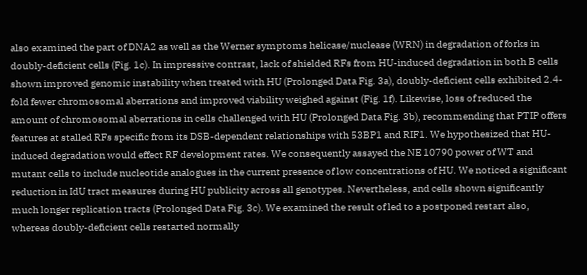also examined the part of DNA2 as well as the Werner symptoms helicase/nuclease (WRN) in degradation of forks in doubly-deficient cells (Fig. 1c). In impressive contrast, lack of shielded RFs from HU-induced degradation in both B cells shown improved genomic instability when treated with HU (Prolonged Data Fig. 3a), doubly-deficient cells exhibited 2.4-fold fewer chromosomal aberrations and improved viability weighed against (Fig. 1f). Likewise, loss of reduced the amount of chromosomal aberrations in cells challenged with HU (Prolonged Data Fig. 3b), recommending that PTIP offers features at stalled RFs specific from its DSB-dependent relationships with 53BP1 and RIF1. We hypothesized that HU-induced degradation would effect RF development rates. We consequently assayed the NE 10790 power of WT and mutant cells to include nucleotide analogues in the current presence of low concentrations of HU. We noticed a significant reduction in IdU tract measures during HU publicity across all genotypes. Nevertheless, and cells shown significantly much longer replication tracts (Prolonged Data Fig. 3c). We examined the result of led to a postponed restart also, whereas doubly-deficient cells restarted normally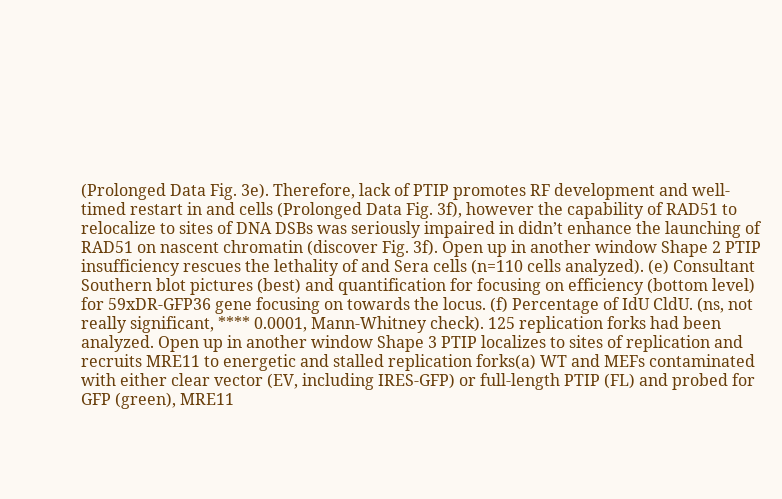(Prolonged Data Fig. 3e). Therefore, lack of PTIP promotes RF development and well-timed restart in and cells (Prolonged Data Fig. 3f), however the capability of RAD51 to relocalize to sites of DNA DSBs was seriously impaired in didn’t enhance the launching of RAD51 on nascent chromatin (discover Fig. 3f). Open up in another window Shape 2 PTIP insufficiency rescues the lethality of and Sera cells (n=110 cells analyzed). (e) Consultant Southern blot pictures (best) and quantification for focusing on efficiency (bottom level) for 59xDR-GFP36 gene focusing on towards the locus. (f) Percentage of IdU CldU. (ns, not really significant, **** 0.0001, Mann-Whitney check). 125 replication forks had been analyzed. Open up in another window Shape 3 PTIP localizes to sites of replication and recruits MRE11 to energetic and stalled replication forks(a) WT and MEFs contaminated with either clear vector (EV, including IRES-GFP) or full-length PTIP (FL) and probed for GFP (green), MRE11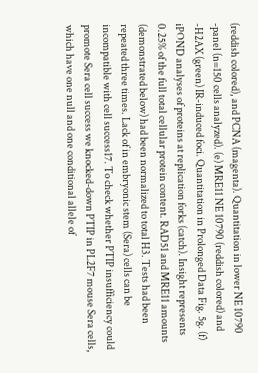(reddish colored), and PCNA (magenta). Quantitation in lower NE 10790 -panel (n=150 cells analyzed). (e) MRE11 NE 10790 (reddish colored) and -H2AX (green) IR-induced foci. Quantitation in Prolonged Data Fig. 5g. (f) iPOND analyses of proteins at replication forks (catch). Insight represents 0.25% of the full total cellular protein content. RAD51 and MRE11 amounts (demonstrated below) had been normalized to total H3. Tests had been repeated three times. Lack of in embryonic stem (Sera) cells can be incompatible with cell success17. To check whether PTIP insufficiency could promote Sera cell success we knocked-down PTIP in PL2F7 mouse Sera cells, which have one null and one conditional allele of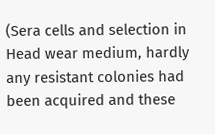(Sera cells and selection in Head wear medium, hardly any resistant colonies had been acquired and these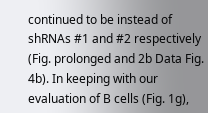continued to be instead of shRNAs #1 and #2 respectively (Fig. prolonged and 2b Data Fig. 4b). In keeping with our evaluation of B cells (Fig. 1g),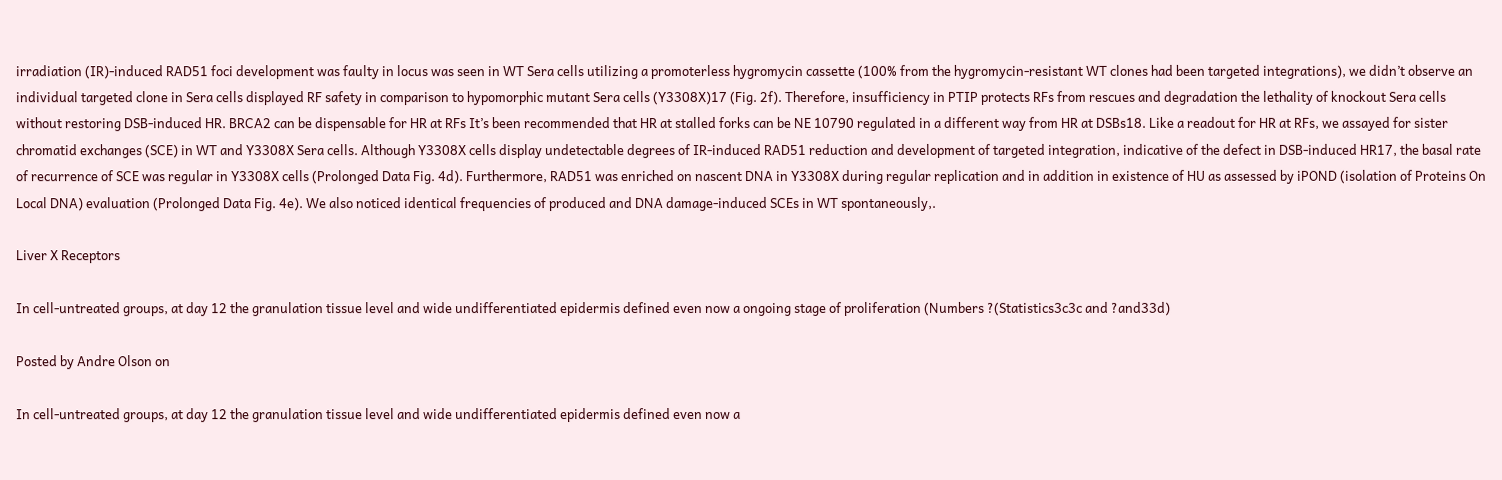irradiation (IR)-induced RAD51 foci development was faulty in locus was seen in WT Sera cells utilizing a promoterless hygromycin cassette (100% from the hygromycin-resistant WT clones had been targeted integrations), we didn’t observe an individual targeted clone in Sera cells displayed RF safety in comparison to hypomorphic mutant Sera cells (Y3308X)17 (Fig. 2f). Therefore, insufficiency in PTIP protects RFs from rescues and degradation the lethality of knockout Sera cells without restoring DSB-induced HR. BRCA2 can be dispensable for HR at RFs It’s been recommended that HR at stalled forks can be NE 10790 regulated in a different way from HR at DSBs18. Like a readout for HR at RFs, we assayed for sister chromatid exchanges (SCE) in WT and Y3308X Sera cells. Although Y3308X cells display undetectable degrees of IR-induced RAD51 reduction and development of targeted integration, indicative of the defect in DSB-induced HR17, the basal rate of recurrence of SCE was regular in Y3308X cells (Prolonged Data Fig. 4d). Furthermore, RAD51 was enriched on nascent DNA in Y3308X during regular replication and in addition in existence of HU as assessed by iPOND (isolation of Proteins On Local DNA) evaluation (Prolonged Data Fig. 4e). We also noticed identical frequencies of produced and DNA damage-induced SCEs in WT spontaneously,.

Liver X Receptors

In cell-untreated groups, at day 12 the granulation tissue level and wide undifferentiated epidermis defined even now a ongoing stage of proliferation (Numbers ?(Statistics3c3c and ?and33d)

Posted by Andre Olson on

In cell-untreated groups, at day 12 the granulation tissue level and wide undifferentiated epidermis defined even now a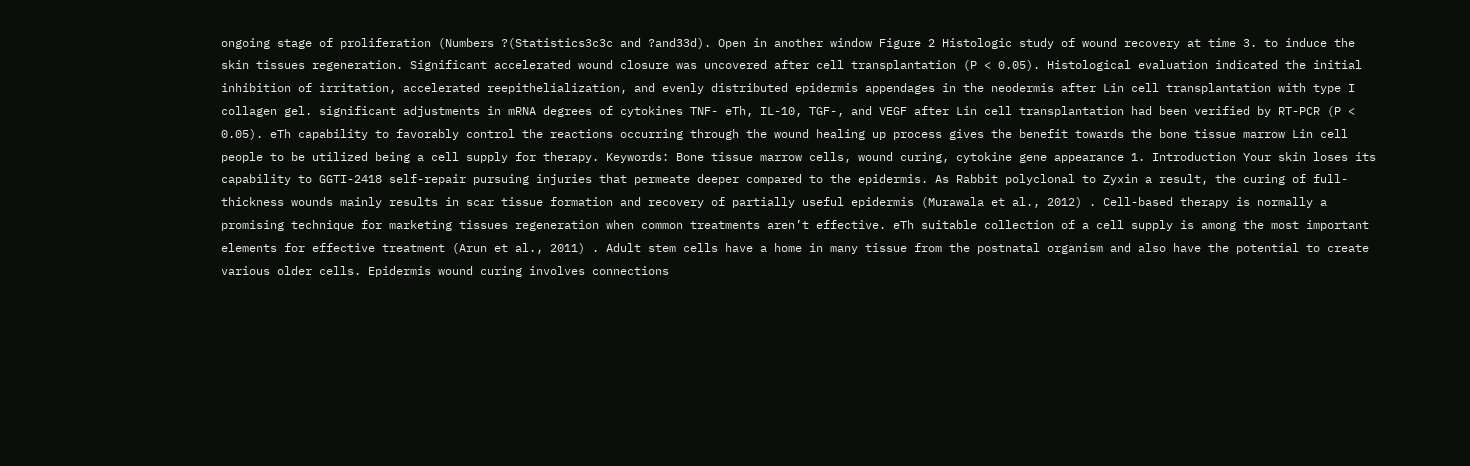ongoing stage of proliferation (Numbers ?(Statistics3c3c and ?and33d). Open in another window Figure 2 Histologic study of wound recovery at time 3. to induce the skin tissues regeneration. Significant accelerated wound closure was uncovered after cell transplantation (P < 0.05). Histological evaluation indicated the initial inhibition of irritation, accelerated reepithelialization, and evenly distributed epidermis appendages in the neodermis after Lin cell transplantation with type I collagen gel. significant adjustments in mRNA degrees of cytokines TNF- eTh, IL-10, TGF-, and VEGF after Lin cell transplantation had been verified by RT-PCR (P < 0.05). eTh capability to favorably control the reactions occurring through the wound healing up process gives the benefit towards the bone tissue marrow Lin cell people to be utilized being a cell supply for therapy. Keywords: Bone tissue marrow cells, wound curing, cytokine gene appearance 1. Introduction Your skin loses its capability to GGTI-2418 self-repair pursuing injuries that permeate deeper compared to the epidermis. As Rabbit polyclonal to Zyxin a result, the curing of full-thickness wounds mainly results in scar tissue formation and recovery of partially useful epidermis (Murawala et al., 2012) . Cell-based therapy is normally a promising technique for marketing tissues regeneration when common treatments aren’t effective. eTh suitable collection of a cell supply is among the most important elements for effective treatment (Arun et al., 2011) . Adult stem cells have a home in many tissue from the postnatal organism and also have the potential to create various older cells. Epidermis wound curing involves connections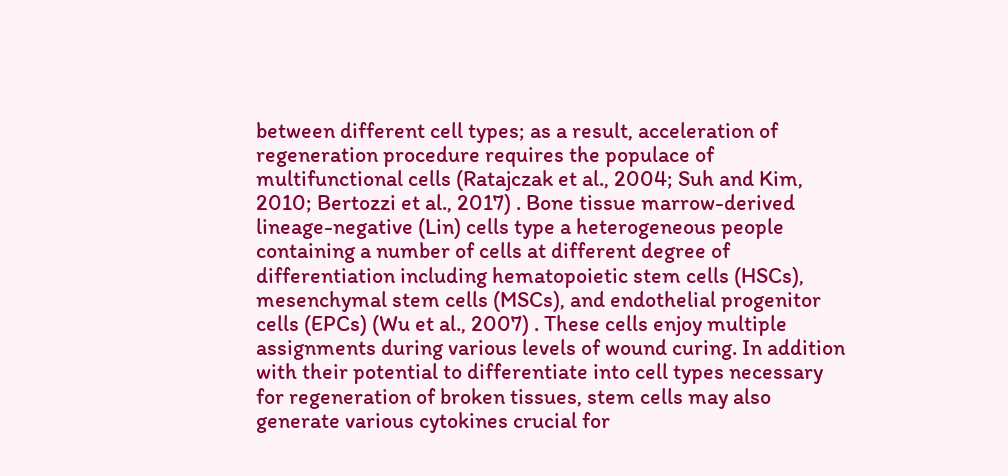between different cell types; as a result, acceleration of regeneration procedure requires the populace of multifunctional cells (Ratajczak et al., 2004; Suh and Kim, 2010; Bertozzi et al., 2017) . Bone tissue marrow-derived lineage-negative (Lin) cells type a heterogeneous people containing a number of cells at different degree of differentiation including hematopoietic stem cells (HSCs), mesenchymal stem cells (MSCs), and endothelial progenitor cells (EPCs) (Wu et al., 2007) . These cells enjoy multiple assignments during various levels of wound curing. In addition with their potential to differentiate into cell types necessary for regeneration of broken tissues, stem cells may also generate various cytokines crucial for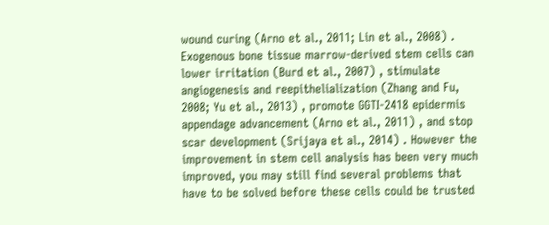wound curing (Arno et al., 2011; Lin et al., 2008) . Exogenous bone tissue marrow-derived stem cells can lower irritation (Burd et al., 2007) , stimulate angiogenesis and reepithelialization (Zhang and Fu, 2008; Yu et al., 2013) , promote GGTI-2418 epidermis appendage advancement (Arno et al., 2011) , and stop scar development (Srijaya et al., 2014) . However the improvement in stem cell analysis has been very much improved, you may still find several problems that have to be solved before these cells could be trusted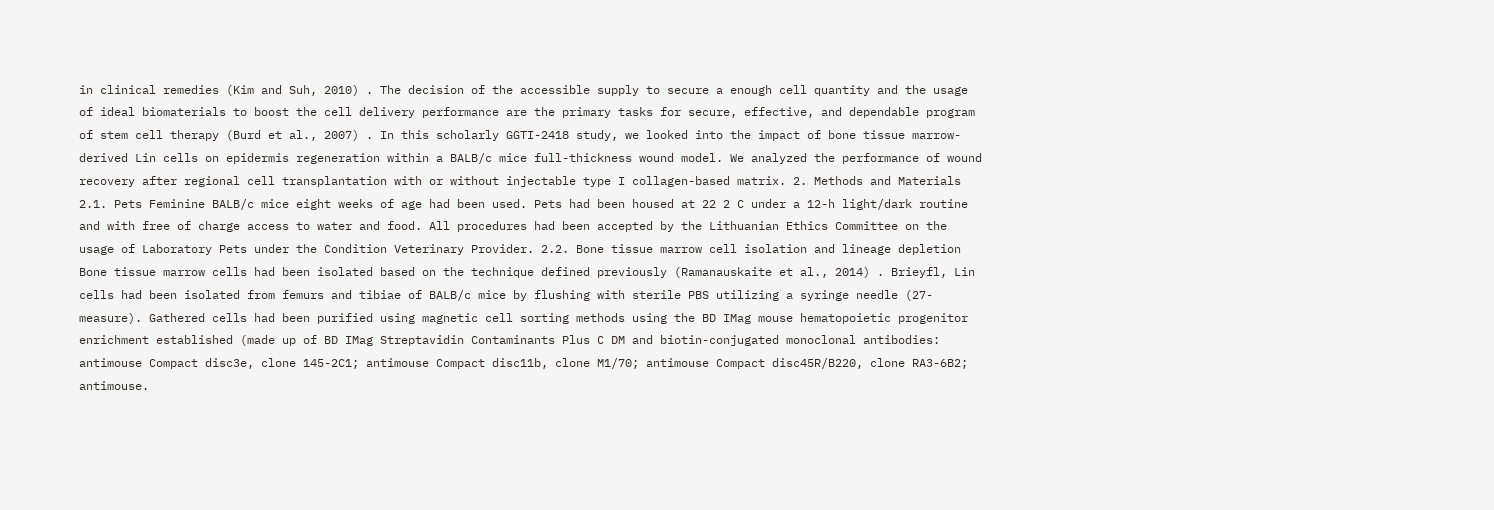in clinical remedies (Kim and Suh, 2010) . The decision of the accessible supply to secure a enough cell quantity and the usage of ideal biomaterials to boost the cell delivery performance are the primary tasks for secure, effective, and dependable program of stem cell therapy (Burd et al., 2007) . In this scholarly GGTI-2418 study, we looked into the impact of bone tissue marrow-derived Lin cells on epidermis regeneration within a BALB/c mice full-thickness wound model. We analyzed the performance of wound recovery after regional cell transplantation with or without injectable type I collagen-based matrix. 2. Methods and Materials 2.1. Pets Feminine BALB/c mice eight weeks of age had been used. Pets had been housed at 22 2 C under a 12-h light/dark routine and with free of charge access to water and food. All procedures had been accepted by the Lithuanian Ethics Committee on the usage of Laboratory Pets under the Condition Veterinary Provider. 2.2. Bone tissue marrow cell isolation and lineage depletion Bone tissue marrow cells had been isolated based on the technique defined previously (Ramanauskaite et al., 2014) . Brieyfl, Lin cells had been isolated from femurs and tibiae of BALB/c mice by flushing with sterile PBS utilizing a syringe needle (27-measure). Gathered cells had been purified using magnetic cell sorting methods using the BD IMag mouse hematopoietic progenitor enrichment established (made up of BD IMag Streptavidin Contaminants Plus C DM and biotin-conjugated monoclonal antibodies: antimouse Compact disc3e, clone 145-2C1; antimouse Compact disc11b, clone M1/70; antimouse Compact disc45R/B220, clone RA3-6B2; antimouse.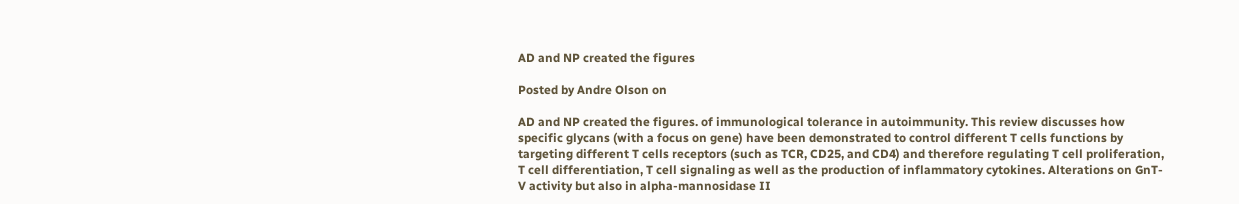AD and NP created the figures

Posted by Andre Olson on

AD and NP created the figures. of immunological tolerance in autoimmunity. This review discusses how specific glycans (with a focus on gene) have been demonstrated to control different T cells functions by targeting different T cells receptors (such as TCR, CD25, and CD4) and therefore regulating T cell proliferation, T cell differentiation, T cell signaling as well as the production of inflammatory cytokines. Alterations on GnT-V activity but also in alpha-mannosidase II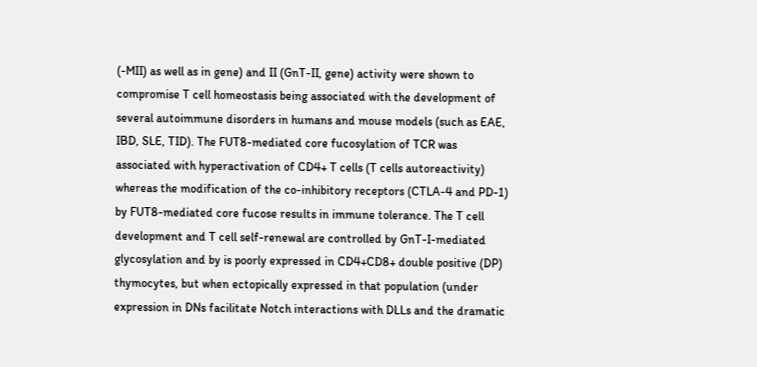(-MII) as well as in gene) and II (GnT-II, gene) activity were shown to compromise T cell homeostasis being associated with the development of several autoimmune disorders in humans and mouse models (such as EAE, IBD, SLE, TID). The FUT8-mediated core fucosylation of TCR was associated with hyperactivation of CD4+ T cells (T cells autoreactivity) whereas the modification of the co-inhibitory receptors (CTLA-4 and PD-1) by FUT8-mediated core fucose results in immune tolerance. The T cell development and T cell self-renewal are controlled by GnT-I-mediated glycosylation and by is poorly expressed in CD4+CD8+ double positive (DP) thymocytes, but when ectopically expressed in that population (under expression in DNs facilitate Notch interactions with DLLs and the dramatic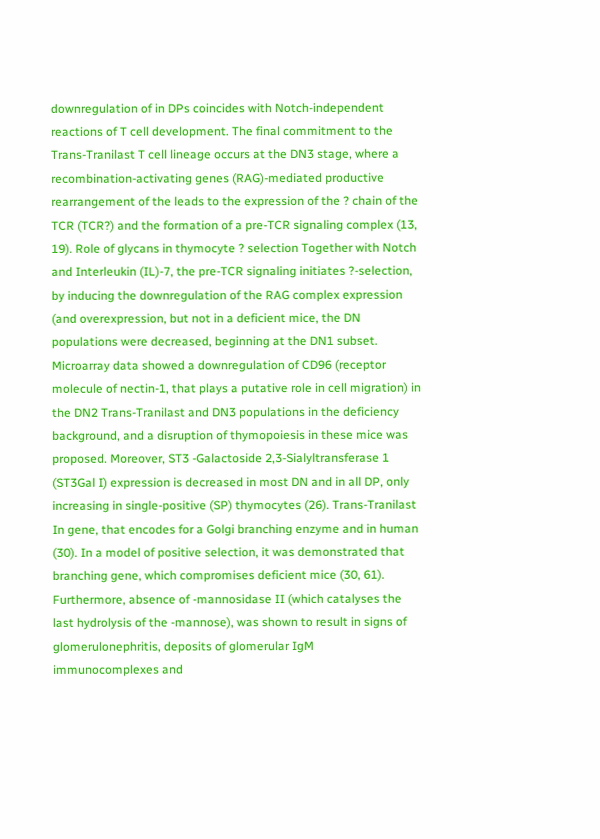downregulation of in DPs coincides with Notch-independent reactions of T cell development. The final commitment to the Trans-Tranilast T cell lineage occurs at the DN3 stage, where a recombination-activating genes (RAG)-mediated productive rearrangement of the leads to the expression of the ? chain of the TCR (TCR?) and the formation of a pre-TCR signaling complex (13, 19). Role of glycans in thymocyte ? selection Together with Notch and Interleukin (IL)-7, the pre-TCR signaling initiates ?-selection, by inducing the downregulation of the RAG complex expression (and overexpression, but not in a deficient mice, the DN populations were decreased, beginning at the DN1 subset. Microarray data showed a downregulation of CD96 (receptor molecule of nectin-1, that plays a putative role in cell migration) in the DN2 Trans-Tranilast and DN3 populations in the deficiency background, and a disruption of thymopoiesis in these mice was proposed. Moreover, ST3 -Galactoside 2,3-Sialyltransferase 1 (ST3Gal I) expression is decreased in most DN and in all DP, only increasing in single-positive (SP) thymocytes (26). Trans-Tranilast In gene, that encodes for a Golgi branching enzyme and in human (30). In a model of positive selection, it was demonstrated that branching gene, which compromises deficient mice (30, 61). Furthermore, absence of -mannosidase II (which catalyses the last hydrolysis of the -mannose), was shown to result in signs of glomerulonephritis, deposits of glomerular IgM immunocomplexes and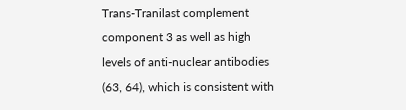Trans-Tranilast complement component 3 as well as high levels of anti-nuclear antibodies (63, 64), which is consistent with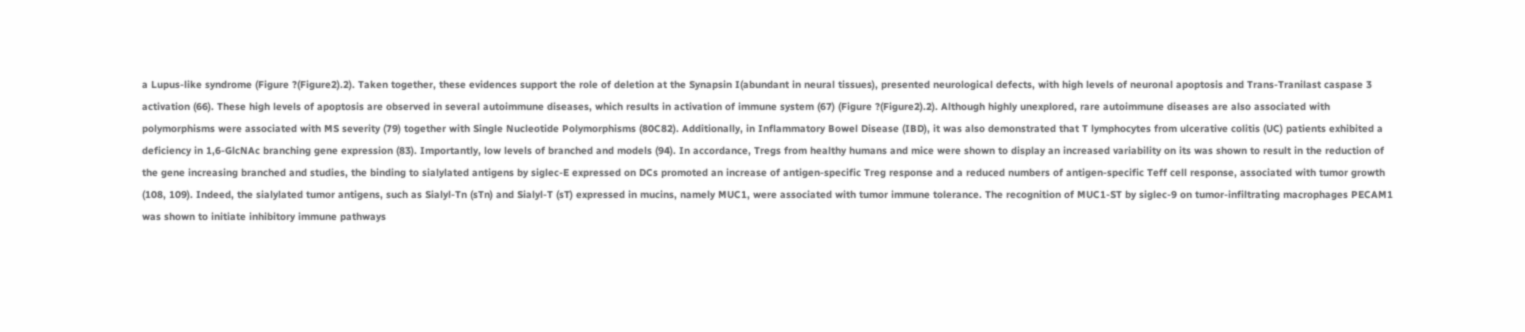a Lupus-like syndrome (Figure ?(Figure2).2). Taken together, these evidences support the role of deletion at the Synapsin I(abundant in neural tissues), presented neurological defects, with high levels of neuronal apoptosis and Trans-Tranilast caspase 3 activation (66). These high levels of apoptosis are observed in several autoimmune diseases, which results in activation of immune system (67) (Figure ?(Figure2).2). Although highly unexplored, rare autoimmune diseases are also associated with polymorphisms were associated with MS severity (79) together with Single Nucleotide Polymorphisms (80C82). Additionally, in Inflammatory Bowel Disease (IBD), it was also demonstrated that T lymphocytes from ulcerative colitis (UC) patients exhibited a deficiency in 1,6-GlcNAc branching gene expression (83). Importantly, low levels of branched and models (94). In accordance, Tregs from healthy humans and mice were shown to display an increased variability on its was shown to result in the reduction of the gene increasing branched and studies, the binding to sialylated antigens by siglec-E expressed on DCs promoted an increase of antigen-specific Treg response and a reduced numbers of antigen-specific Teff cell response, associated with tumor growth (108, 109). Indeed, the sialylated tumor antigens, such as Sialyl-Tn (sTn) and Sialyl-T (sT) expressed in mucins, namely MUC1, were associated with tumor immune tolerance. The recognition of MUC1-ST by siglec-9 on tumor-infiltrating macrophages PECAM1 was shown to initiate inhibitory immune pathways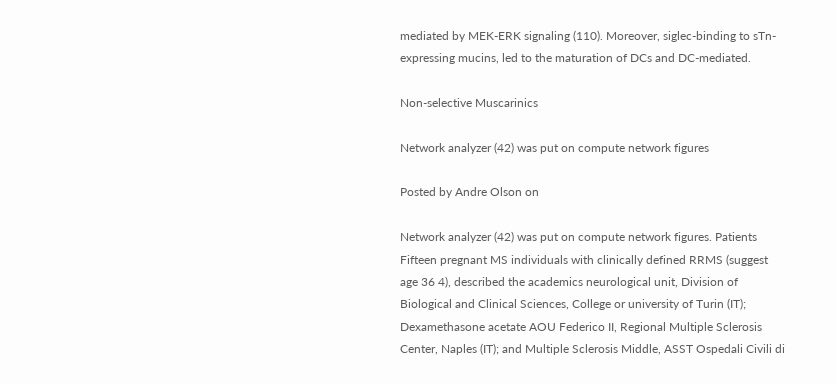mediated by MEK-ERK signaling (110). Moreover, siglec-binding to sTn-expressing mucins, led to the maturation of DCs and DC-mediated.

Non-selective Muscarinics

Network analyzer (42) was put on compute network figures

Posted by Andre Olson on

Network analyzer (42) was put on compute network figures. Patients Fifteen pregnant MS individuals with clinically defined RRMS (suggest age 36 4), described the academics neurological unit, Division of Biological and Clinical Sciences, College or university of Turin (IT); Dexamethasone acetate AOU Federico II, Regional Multiple Sclerosis Center, Naples (IT); and Multiple Sclerosis Middle, ASST Ospedali Civili di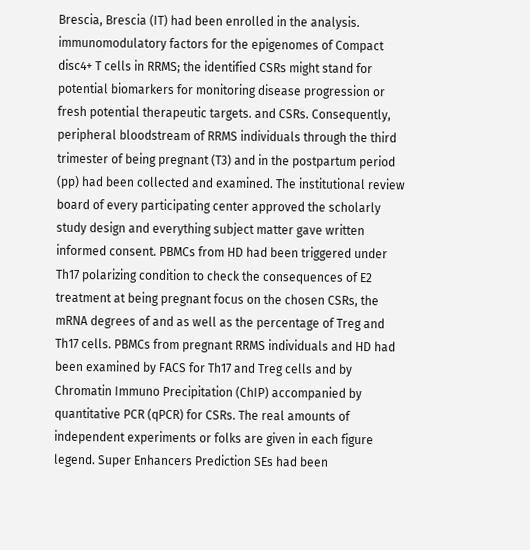Brescia, Brescia (IT) had been enrolled in the analysis. immunomodulatory factors for the epigenomes of Compact disc4+ T cells in RRMS; the identified CSRs might stand for potential biomarkers for monitoring disease progression or fresh potential therapeutic targets. and CSRs. Consequently, peripheral bloodstream of RRMS individuals through the third trimester of being pregnant (T3) and in the postpartum period (pp) had been collected and examined. The institutional review board of every participating center approved the scholarly study design and everything subject matter gave written informed consent. PBMCs from HD had been triggered under Th17 polarizing condition to check the consequences of E2 treatment at being pregnant focus on the chosen CSRs, the mRNA degrees of and as well as the percentage of Treg and Th17 cells. PBMCs from pregnant RRMS individuals and HD had been examined by FACS for Th17 and Treg cells and by Chromatin Immuno Precipitation (ChIP) accompanied by quantitative PCR (qPCR) for CSRs. The real amounts of independent experiments or folks are given in each figure legend. Super Enhancers Prediction SEs had been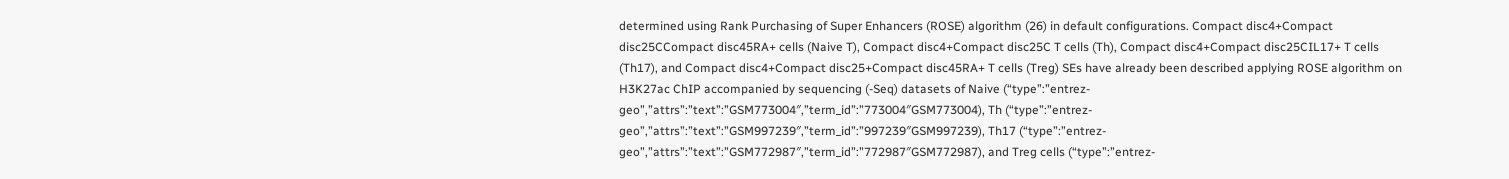determined using Rank Purchasing of Super Enhancers (ROSE) algorithm (26) in default configurations. Compact disc4+Compact disc25CCompact disc45RA+ cells (Naive T), Compact disc4+Compact disc25C T cells (Th), Compact disc4+Compact disc25CIL17+ T cells (Th17), and Compact disc4+Compact disc25+Compact disc45RA+ T cells (Treg) SEs have already been described applying ROSE algorithm on H3K27ac ChIP accompanied by sequencing (-Seq) datasets of Naive (“type”:”entrez-geo”,”attrs”:”text”:”GSM773004″,”term_id”:”773004″GSM773004), Th (“type”:”entrez-geo”,”attrs”:”text”:”GSM997239″,”term_id”:”997239″GSM997239), Th17 (“type”:”entrez-geo”,”attrs”:”text”:”GSM772987″,”term_id”:”772987″GSM772987), and Treg cells (“type”:”entrez-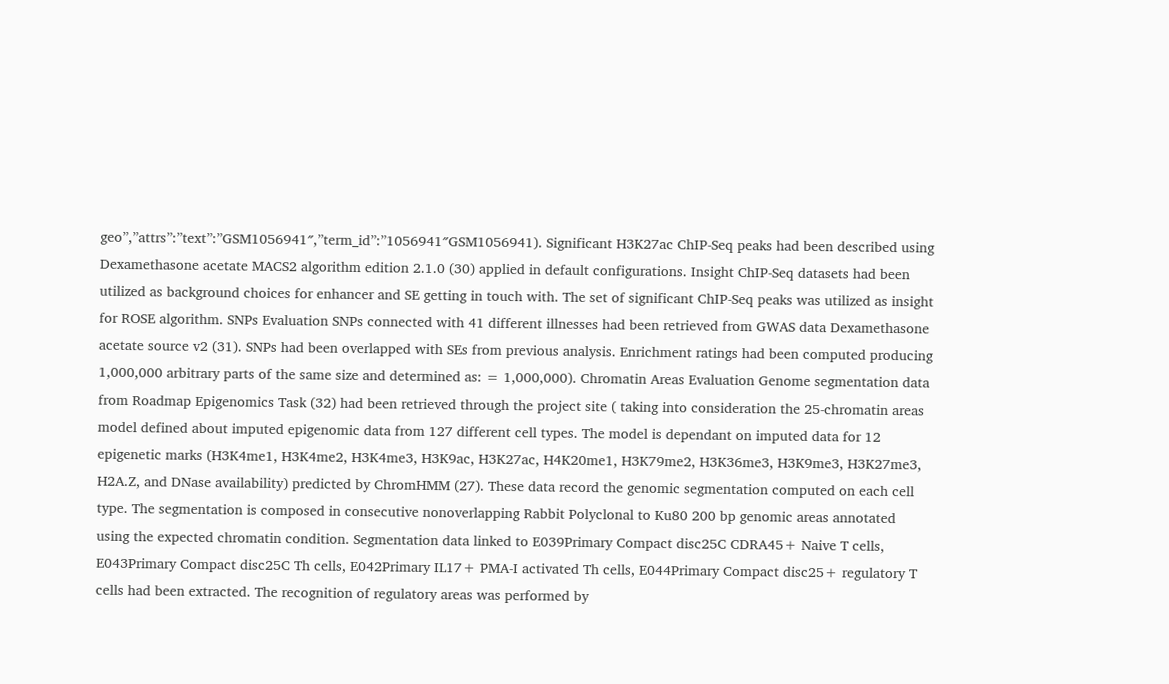geo”,”attrs”:”text”:”GSM1056941″,”term_id”:”1056941″GSM1056941). Significant H3K27ac ChIP-Seq peaks had been described using Dexamethasone acetate MACS2 algorithm edition 2.1.0 (30) applied in default configurations. Insight ChIP-Seq datasets had been utilized as background choices for enhancer and SE getting in touch with. The set of significant ChIP-Seq peaks was utilized as insight for ROSE algorithm. SNPs Evaluation SNPs connected with 41 different illnesses had been retrieved from GWAS data Dexamethasone acetate source v2 (31). SNPs had been overlapped with SEs from previous analysis. Enrichment ratings had been computed producing 1,000,000 arbitrary parts of the same size and determined as: = 1,000,000). Chromatin Areas Evaluation Genome segmentation data from Roadmap Epigenomics Task (32) had been retrieved through the project site ( taking into consideration the 25-chromatin areas model defined about imputed epigenomic data from 127 different cell types. The model is dependant on imputed data for 12 epigenetic marks (H3K4me1, H3K4me2, H3K4me3, H3K9ac, H3K27ac, H4K20me1, H3K79me2, H3K36me3, H3K9me3, H3K27me3, H2A.Z, and DNase availability) predicted by ChromHMM (27). These data record the genomic segmentation computed on each cell type. The segmentation is composed in consecutive nonoverlapping Rabbit Polyclonal to Ku80 200 bp genomic areas annotated using the expected chromatin condition. Segmentation data linked to E039Primary Compact disc25C CDRA45+ Naive T cells, E043Primary Compact disc25C Th cells, E042Primary IL17+ PMA-I activated Th cells, E044Primary Compact disc25+ regulatory T cells had been extracted. The recognition of regulatory areas was performed by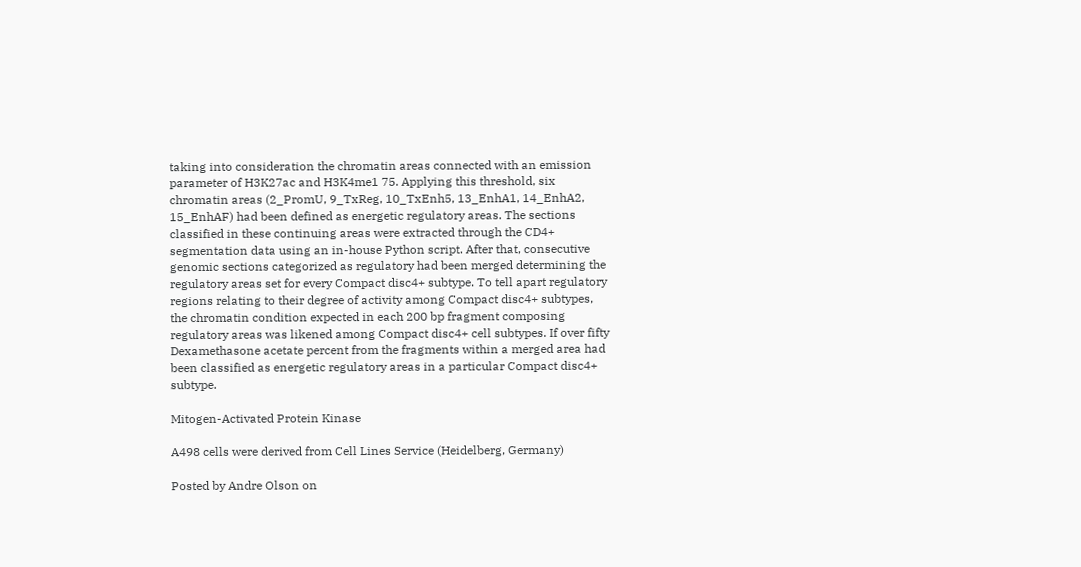taking into consideration the chromatin areas connected with an emission parameter of H3K27ac and H3K4me1 75. Applying this threshold, six chromatin areas (2_PromU, 9_TxReg, 10_TxEnh5, 13_EnhA1, 14_EnhA2, 15_EnhAF) had been defined as energetic regulatory areas. The sections classified in these continuing areas were extracted through the CD4+ segmentation data using an in-house Python script. After that, consecutive genomic sections categorized as regulatory had been merged determining the regulatory areas set for every Compact disc4+ subtype. To tell apart regulatory regions relating to their degree of activity among Compact disc4+ subtypes, the chromatin condition expected in each 200 bp fragment composing regulatory areas was likened among Compact disc4+ cell subtypes. If over fifty Dexamethasone acetate percent from the fragments within a merged area had been classified as energetic regulatory areas in a particular Compact disc4+ subtype.

Mitogen-Activated Protein Kinase

A498 cells were derived from Cell Lines Service (Heidelberg, Germany)

Posted by Andre Olson on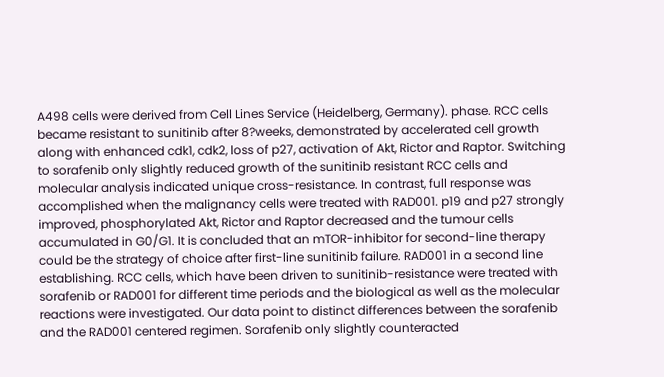A498 cells were derived from Cell Lines Service (Heidelberg, Germany). phase. RCC cells became resistant to sunitinib after 8?weeks, demonstrated by accelerated cell growth along with enhanced cdk1, cdk2, loss of p27, activation of Akt, Rictor and Raptor. Switching to sorafenib only slightly reduced growth of the sunitinib resistant RCC cells and molecular analysis indicated unique cross-resistance. In contrast, full response was accomplished when the malignancy cells were treated with RAD001. p19 and p27 strongly improved, phosphorylated Akt, Rictor and Raptor decreased and the tumour cells accumulated in G0/G1. It is concluded that an mTOR-inhibitor for second-line therapy could be the strategy of choice after first-line sunitinib failure. RAD001 in a second line establishing. RCC cells, which have been driven to sunitinib-resistance were treated with sorafenib or RAD001 for different time periods and the biological as well as the molecular reactions were investigated. Our data point to distinct differences between the sorafenib and the RAD001 centered regimen. Sorafenib only slightly counteracted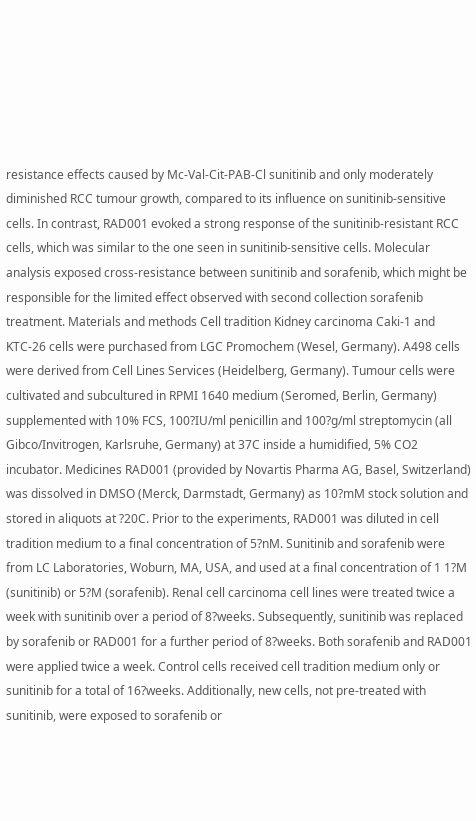resistance effects caused by Mc-Val-Cit-PAB-Cl sunitinib and only moderately diminished RCC tumour growth, compared to its influence on sunitinib-sensitive cells. In contrast, RAD001 evoked a strong response of the sunitinib-resistant RCC cells, which was similar to the one seen in sunitinib-sensitive cells. Molecular analysis exposed cross-resistance between sunitinib and sorafenib, which might be responsible for the limited effect observed with second collection sorafenib treatment. Materials and methods Cell tradition Kidney carcinoma Caki-1 and KTC-26 cells were purchased from LGC Promochem (Wesel, Germany). A498 cells were derived from Cell Lines Services (Heidelberg, Germany). Tumour cells were cultivated and subcultured in RPMI 1640 medium (Seromed, Berlin, Germany) supplemented with 10% FCS, 100?IU/ml penicillin and 100?g/ml streptomycin (all Gibco/Invitrogen, Karlsruhe, Germany) at 37C inside a humidified, 5% CO2 incubator. Medicines RAD001 (provided by Novartis Pharma AG, Basel, Switzerland) was dissolved in DMSO (Merck, Darmstadt, Germany) as 10?mM stock solution and stored in aliquots at ?20C. Prior to the experiments, RAD001 was diluted in cell tradition medium to a final concentration of 5?nM. Sunitinib and sorafenib were from LC Laboratories, Woburn, MA, USA, and used at a final concentration of 1 1?M (sunitinib) or 5?M (sorafenib). Renal cell carcinoma cell lines were treated twice a week with sunitinib over a period of 8?weeks. Subsequently, sunitinib was replaced by sorafenib or RAD001 for a further period of 8?weeks. Both sorafenib and RAD001 were applied twice a week. Control cells received cell tradition medium only or sunitinib for a total of 16?weeks. Additionally, new cells, not pre-treated with sunitinib, were exposed to sorafenib or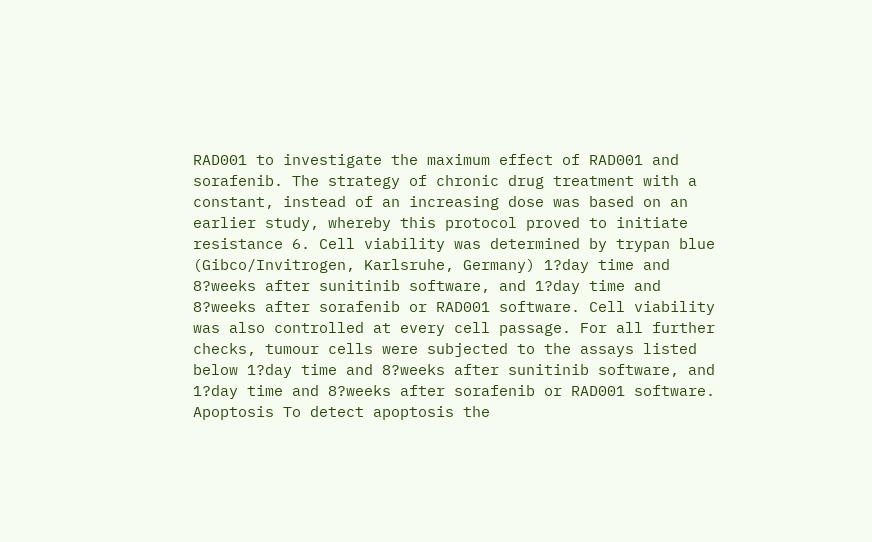RAD001 to investigate the maximum effect of RAD001 and sorafenib. The strategy of chronic drug treatment with a constant, instead of an increasing dose was based on an earlier study, whereby this protocol proved to initiate resistance 6. Cell viability was determined by trypan blue (Gibco/Invitrogen, Karlsruhe, Germany) 1?day time and 8?weeks after sunitinib software, and 1?day time and 8?weeks after sorafenib or RAD001 software. Cell viability was also controlled at every cell passage. For all further checks, tumour cells were subjected to the assays listed below 1?day time and 8?weeks after sunitinib software, and 1?day time and 8?weeks after sorafenib or RAD001 software. Apoptosis To detect apoptosis the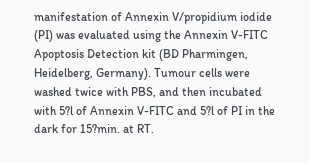manifestation of Annexin V/propidium iodide (PI) was evaluated using the Annexin V-FITC Apoptosis Detection kit (BD Pharmingen, Heidelberg, Germany). Tumour cells were washed twice with PBS, and then incubated with 5?l of Annexin V-FITC and 5?l of PI in the dark for 15?min. at RT.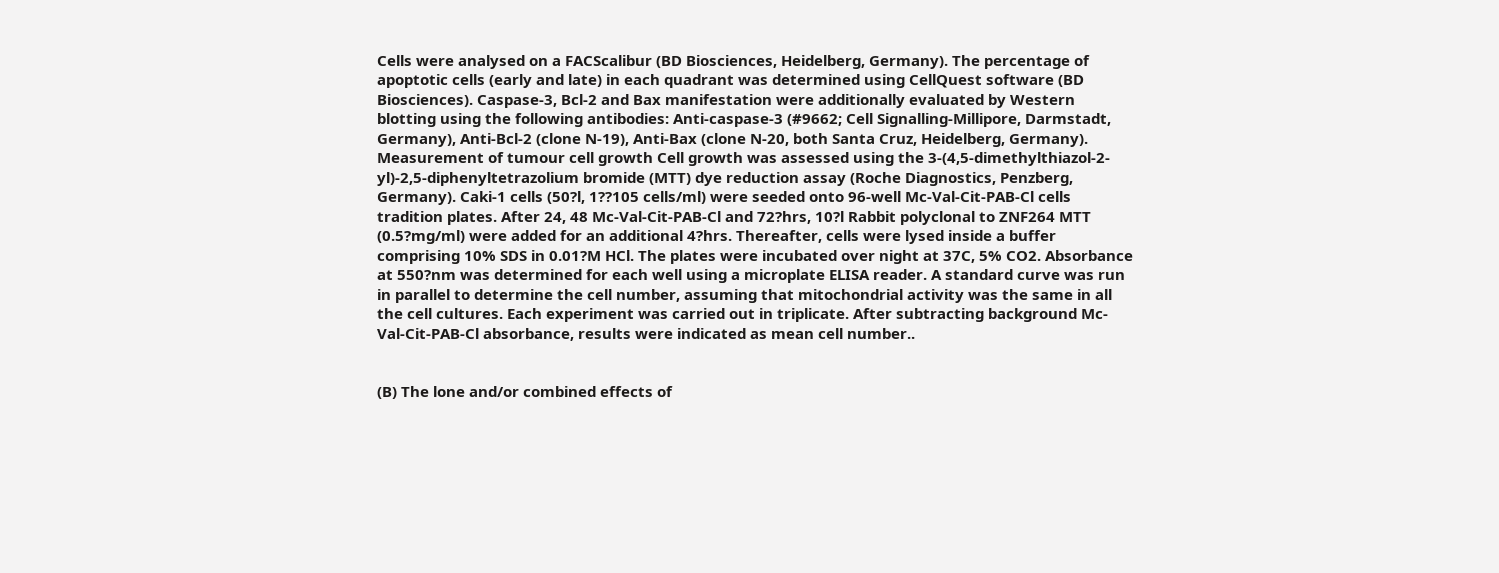Cells were analysed on a FACScalibur (BD Biosciences, Heidelberg, Germany). The percentage of apoptotic cells (early and late) in each quadrant was determined using CellQuest software (BD Biosciences). Caspase-3, Bcl-2 and Bax manifestation were additionally evaluated by Western blotting using the following antibodies: Anti-caspase-3 (#9662; Cell Signalling-Millipore, Darmstadt, Germany), Anti-Bcl-2 (clone N-19), Anti-Bax (clone N-20, both Santa Cruz, Heidelberg, Germany). Measurement of tumour cell growth Cell growth was assessed using the 3-(4,5-dimethylthiazol-2-yl)-2,5-diphenyltetrazolium bromide (MTT) dye reduction assay (Roche Diagnostics, Penzberg, Germany). Caki-1 cells (50?l, 1??105 cells/ml) were seeded onto 96-well Mc-Val-Cit-PAB-Cl cells tradition plates. After 24, 48 Mc-Val-Cit-PAB-Cl and 72?hrs, 10?l Rabbit polyclonal to ZNF264 MTT (0.5?mg/ml) were added for an additional 4?hrs. Thereafter, cells were lysed inside a buffer comprising 10% SDS in 0.01?M HCl. The plates were incubated over night at 37C, 5% CO2. Absorbance at 550?nm was determined for each well using a microplate ELISA reader. A standard curve was run in parallel to determine the cell number, assuming that mitochondrial activity was the same in all the cell cultures. Each experiment was carried out in triplicate. After subtracting background Mc-Val-Cit-PAB-Cl absorbance, results were indicated as mean cell number..


(B) The lone and/or combined effects of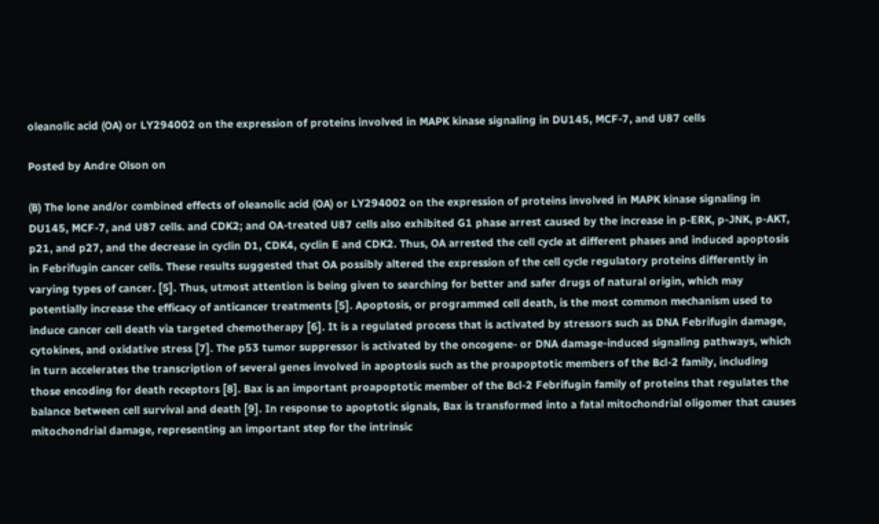oleanolic acid (OA) or LY294002 on the expression of proteins involved in MAPK kinase signaling in DU145, MCF-7, and U87 cells

Posted by Andre Olson on

(B) The lone and/or combined effects of oleanolic acid (OA) or LY294002 on the expression of proteins involved in MAPK kinase signaling in DU145, MCF-7, and U87 cells. and CDK2; and OA-treated U87 cells also exhibited G1 phase arrest caused by the increase in p-ERK, p-JNK, p-AKT, p21, and p27, and the decrease in cyclin D1, CDK4, cyclin E and CDK2. Thus, OA arrested the cell cycle at different phases and induced apoptosis in Febrifugin cancer cells. These results suggested that OA possibly altered the expression of the cell cycle regulatory proteins differently in varying types of cancer. [5]. Thus, utmost attention is being given to searching for better and safer drugs of natural origin, which may potentially increase the efficacy of anticancer treatments [5]. Apoptosis, or programmed cell death, is the most common mechanism used to induce cancer cell death via targeted chemotherapy [6]. It is a regulated process that is activated by stressors such as DNA Febrifugin damage, cytokines, and oxidative stress [7]. The p53 tumor suppressor is activated by the oncogene- or DNA damage-induced signaling pathways, which in turn accelerates the transcription of several genes involved in apoptosis such as the proapoptotic members of the Bcl-2 family, including those encoding for death receptors [8]. Bax is an important proapoptotic member of the Bcl-2 Febrifugin family of proteins that regulates the balance between cell survival and death [9]. In response to apoptotic signals, Bax is transformed into a fatal mitochondrial oligomer that causes mitochondrial damage, representing an important step for the intrinsic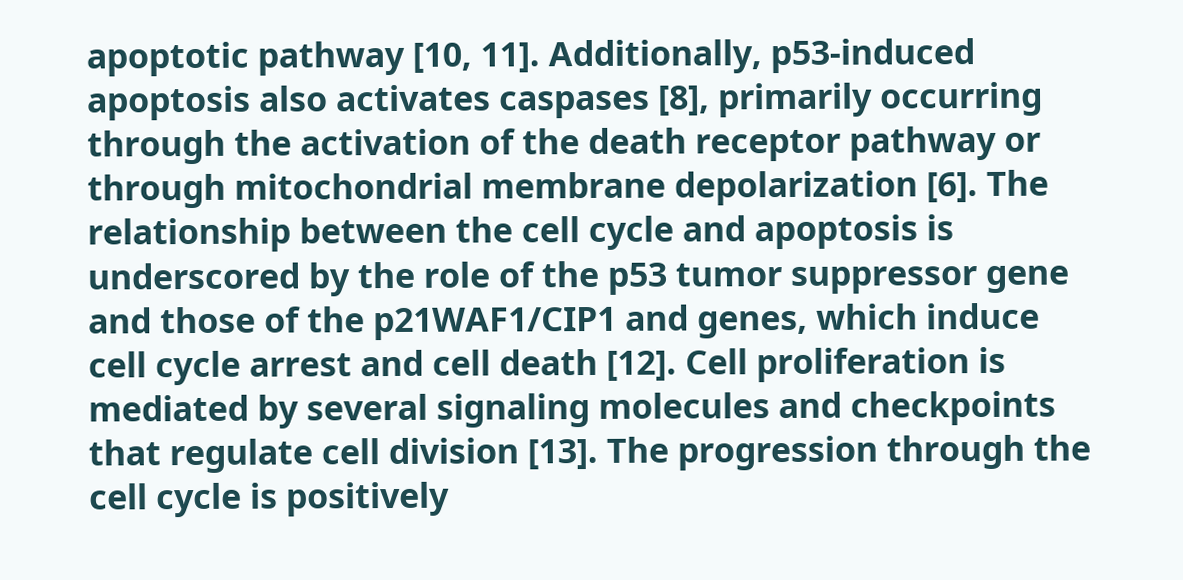apoptotic pathway [10, 11]. Additionally, p53-induced apoptosis also activates caspases [8], primarily occurring through the activation of the death receptor pathway or through mitochondrial membrane depolarization [6]. The relationship between the cell cycle and apoptosis is underscored by the role of the p53 tumor suppressor gene and those of the p21WAF1/CIP1 and genes, which induce cell cycle arrest and cell death [12]. Cell proliferation is mediated by several signaling molecules and checkpoints that regulate cell division [13]. The progression through the cell cycle is positively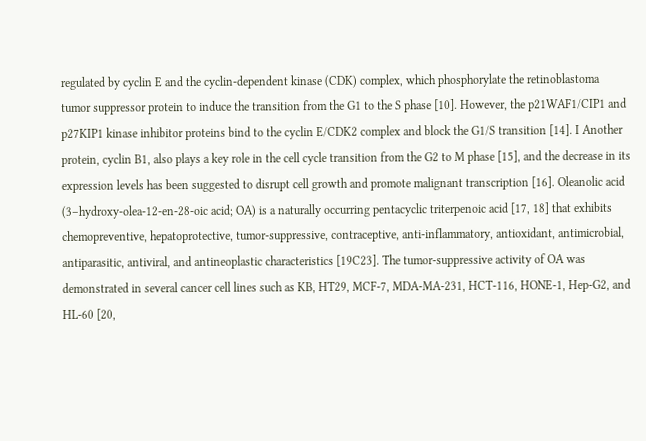regulated by cyclin E and the cyclin-dependent kinase (CDK) complex, which phosphorylate the retinoblastoma tumor suppressor protein to induce the transition from the G1 to the S phase [10]. However, the p21WAF1/CIP1 and p27KIP1 kinase inhibitor proteins bind to the cyclin E/CDK2 complex and block the G1/S transition [14]. I Another protein, cyclin B1, also plays a key role in the cell cycle transition from the G2 to M phase [15], and the decrease in its expression levels has been suggested to disrupt cell growth and promote malignant transcription [16]. Oleanolic acid (3–hydroxy-olea-12-en-28-oic acid; OA) is a naturally occurring pentacyclic triterpenoic acid [17, 18] that exhibits chemopreventive, hepatoprotective, tumor-suppressive, contraceptive, anti-inflammatory, antioxidant, antimicrobial, antiparasitic, antiviral, and antineoplastic characteristics [19C23]. The tumor-suppressive activity of OA was demonstrated in several cancer cell lines such as KB, HT29, MCF-7, MDA-MA-231, HCT-116, HONE-1, Hep-G2, and HL-60 [20,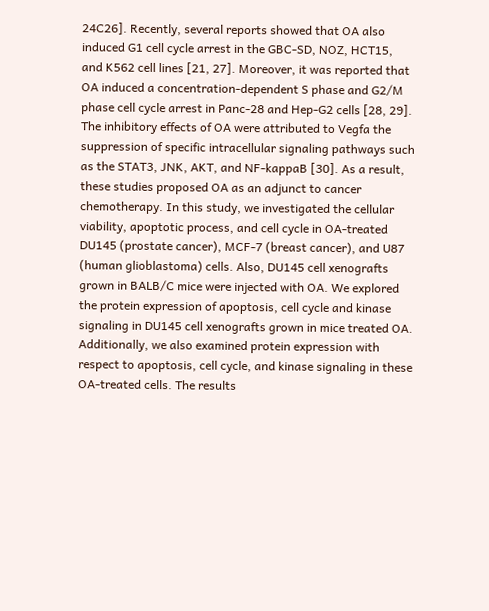24C26]. Recently, several reports showed that OA also induced G1 cell cycle arrest in the GBC-SD, NOZ, HCT15, and K562 cell lines [21, 27]. Moreover, it was reported that OA induced a concentration-dependent S phase and G2/M phase cell cycle arrest in Panc-28 and Hep-G2 cells [28, 29]. The inhibitory effects of OA were attributed to Vegfa the suppression of specific intracellular signaling pathways such as the STAT3, JNK, AKT, and NF-kappaB [30]. As a result, these studies proposed OA as an adjunct to cancer chemotherapy. In this study, we investigated the cellular viability, apoptotic process, and cell cycle in OA-treated DU145 (prostate cancer), MCF-7 (breast cancer), and U87 (human glioblastoma) cells. Also, DU145 cell xenografts grown in BALB/C mice were injected with OA. We explored the protein expression of apoptosis, cell cycle and kinase signaling in DU145 cell xenografts grown in mice treated OA. Additionally, we also examined protein expression with respect to apoptosis, cell cycle, and kinase signaling in these OA-treated cells. The results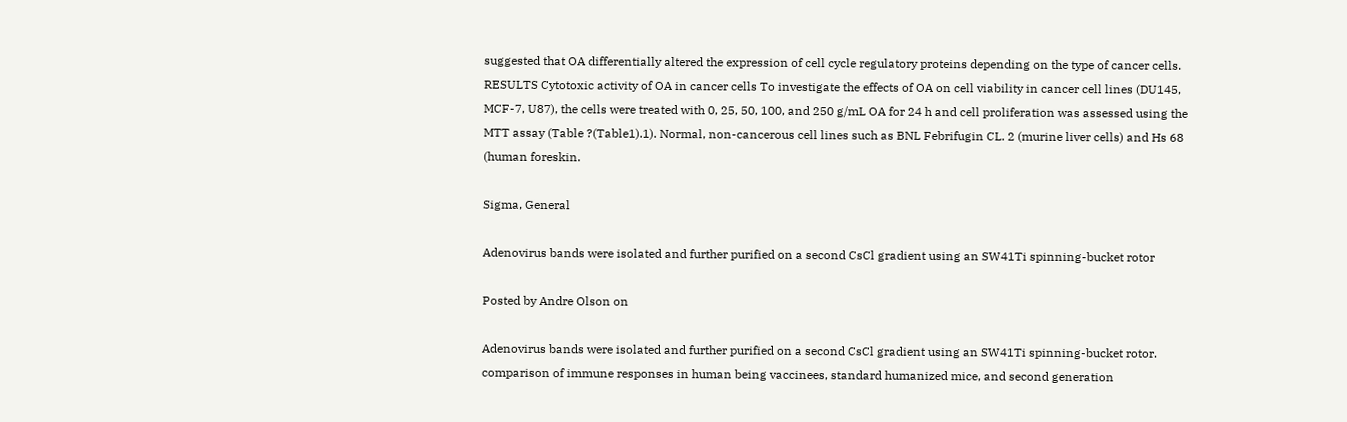suggested that OA differentially altered the expression of cell cycle regulatory proteins depending on the type of cancer cells. RESULTS Cytotoxic activity of OA in cancer cells To investigate the effects of OA on cell viability in cancer cell lines (DU145, MCF-7, U87), the cells were treated with 0, 25, 50, 100, and 250 g/mL OA for 24 h and cell proliferation was assessed using the MTT assay (Table ?(Table1).1). Normal, non-cancerous cell lines such as BNL Febrifugin CL. 2 (murine liver cells) and Hs 68 (human foreskin.

Sigma, General

Adenovirus bands were isolated and further purified on a second CsCl gradient using an SW41Ti spinning-bucket rotor

Posted by Andre Olson on

Adenovirus bands were isolated and further purified on a second CsCl gradient using an SW41Ti spinning-bucket rotor. comparison of immune responses in human being vaccinees, standard humanized mice, and second generation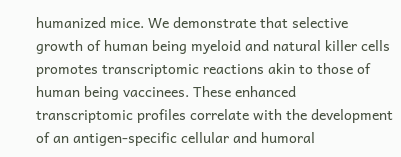humanized mice. We demonstrate that selective growth of human being myeloid and natural killer cells promotes transcriptomic reactions akin to those of human being vaccinees. These enhanced transcriptomic profiles correlate with the development of an antigen-specific cellular and humoral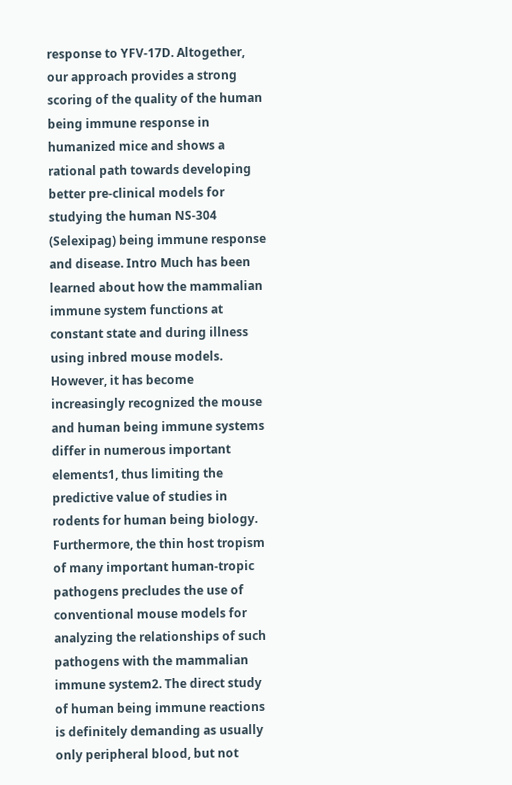response to YFV-17D. Altogether, our approach provides a strong scoring of the quality of the human being immune response in humanized mice and shows a rational path towards developing better pre-clinical models for studying the human NS-304 (Selexipag) being immune response and disease. Intro Much has been learned about how the mammalian immune system functions at constant state and during illness using inbred mouse models. However, it has become increasingly recognized the mouse and human being immune systems differ in numerous important elements1, thus limiting the predictive value of studies in rodents for human being biology. Furthermore, the thin host tropism of many important human-tropic pathogens precludes the use of conventional mouse models for analyzing the relationships of such pathogens with the mammalian immune system2. The direct study of human being immune reactions is definitely demanding as usually only peripheral blood, but not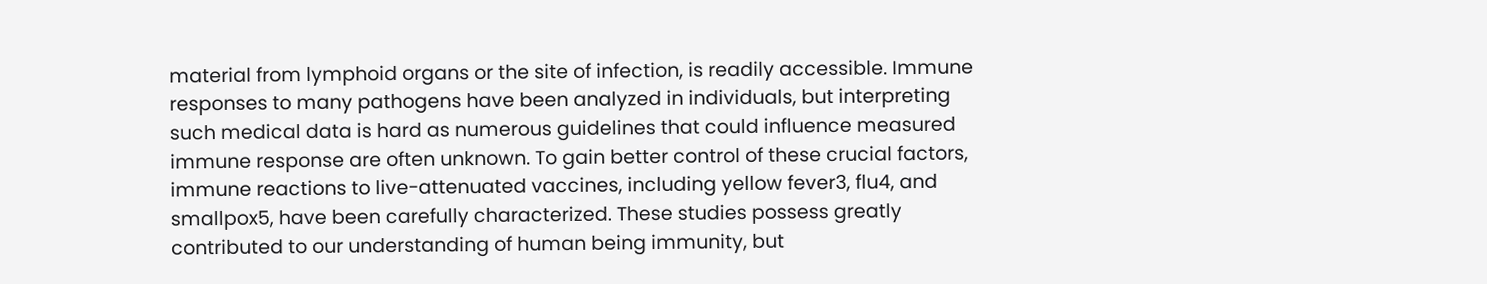material from lymphoid organs or the site of infection, is readily accessible. Immune responses to many pathogens have been analyzed in individuals, but interpreting such medical data is hard as numerous guidelines that could influence measured immune response are often unknown. To gain better control of these crucial factors, immune reactions to live-attenuated vaccines, including yellow fever3, flu4, and smallpox5, have been carefully characterized. These studies possess greatly contributed to our understanding of human being immunity, but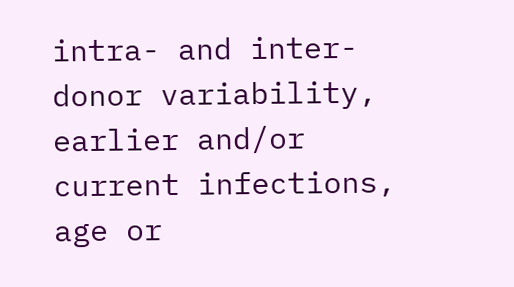intra- and inter-donor variability, earlier and/or current infections, age or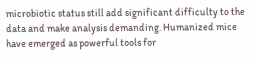microbiotic status still add significant difficulty to the data and make analysis demanding. Humanized mice have emerged as powerful tools for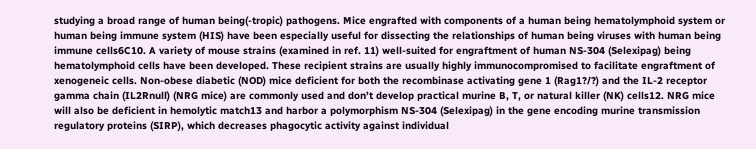studying a broad range of human being(-tropic) pathogens. Mice engrafted with components of a human being hematolymphoid system or human being immune system (HIS) have been especially useful for dissecting the relationships of human being viruses with human being immune cells6C10. A variety of mouse strains (examined in ref. 11) well-suited for engraftment of human NS-304 (Selexipag) being hematolymphoid cells have been developed. These recipient strains are usually highly immunocompromised to facilitate engraftment of xenogeneic cells. Non-obese diabetic (NOD) mice deficient for both the recombinase activating gene 1 (Rag1?/?) and the IL-2 receptor gamma chain (IL2Rnull) (NRG mice) are commonly used and don’t develop practical murine B, T, or natural killer (NK) cells12. NRG mice will also be deficient in hemolytic match13 and harbor a polymorphism NS-304 (Selexipag) in the gene encoding murine transmission regulatory proteins (SIRP), which decreases phagocytic activity against individual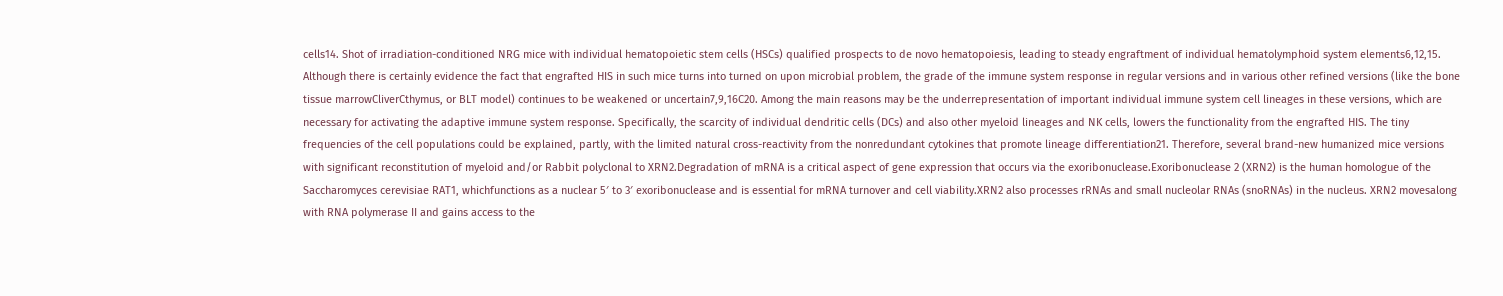cells14. Shot of irradiation-conditioned NRG mice with individual hematopoietic stem cells (HSCs) qualified prospects to de novo hematopoiesis, leading to steady engraftment of individual hematolymphoid system elements6,12,15. Although there is certainly evidence the fact that engrafted HIS in such mice turns into turned on upon microbial problem, the grade of the immune system response in regular versions and in various other refined versions (like the bone tissue marrowCliverCthymus, or BLT model) continues to be weakened or uncertain7,9,16C20. Among the main reasons may be the underrepresentation of important individual immune system cell lineages in these versions, which are necessary for activating the adaptive immune system response. Specifically, the scarcity of individual dendritic cells (DCs) and also other myeloid lineages and NK cells, lowers the functionality from the engrafted HIS. The tiny frequencies of the cell populations could be explained, partly, with the limited natural cross-reactivity from the nonredundant cytokines that promote lineage differentiation21. Therefore, several brand-new humanized mice versions with significant reconstitution of myeloid and/or Rabbit polyclonal to XRN2.Degradation of mRNA is a critical aspect of gene expression that occurs via the exoribonuclease.Exoribonuclease 2 (XRN2) is the human homologue of the Saccharomyces cerevisiae RAT1, whichfunctions as a nuclear 5′ to 3′ exoribonuclease and is essential for mRNA turnover and cell viability.XRN2 also processes rRNAs and small nucleolar RNAs (snoRNAs) in the nucleus. XRN2 movesalong with RNA polymerase II and gains access to the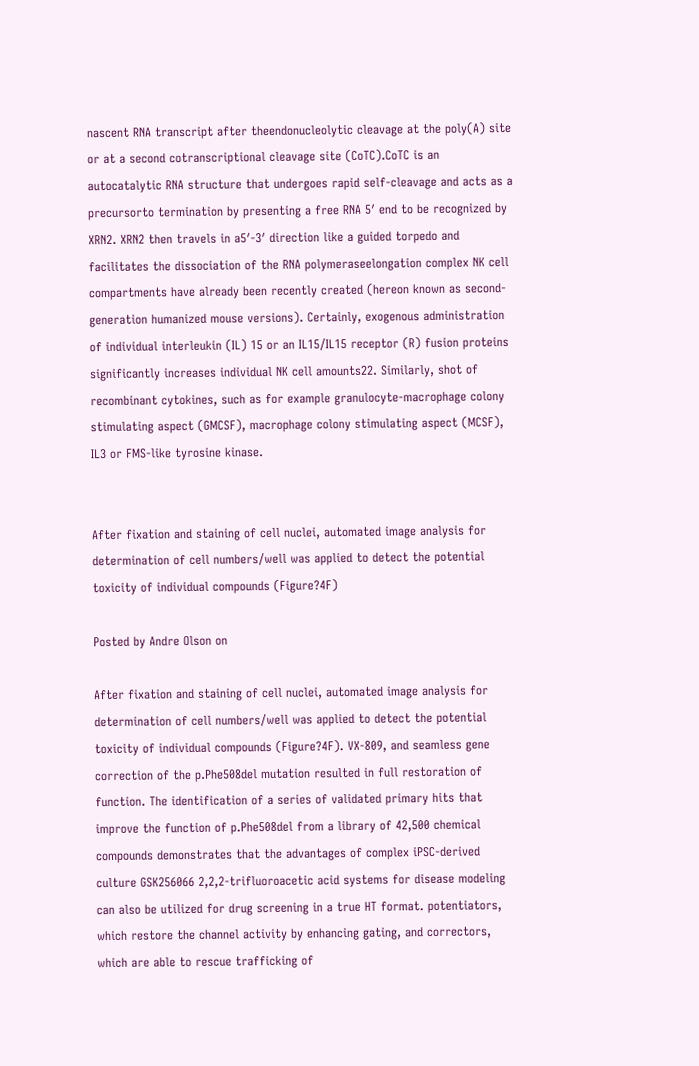nascent RNA transcript after theendonucleolytic cleavage at the poly(A) site or at a second cotranscriptional cleavage site (CoTC).CoTC is an autocatalytic RNA structure that undergoes rapid self-cleavage and acts as a precursorto termination by presenting a free RNA 5′ end to be recognized by XRN2. XRN2 then travels in a5′-3′ direction like a guided torpedo and facilitates the dissociation of the RNA polymeraseelongation complex NK cell compartments have already been recently created (hereon known as second-generation humanized mouse versions). Certainly, exogenous administration of individual interleukin (IL) 15 or an IL15/IL15 receptor (R) fusion proteins significantly increases individual NK cell amounts22. Similarly, shot of recombinant cytokines, such as for example granulocyte-macrophage colony stimulating aspect (GMCSF), macrophage colony stimulating aspect (MCSF), IL3 or FMS-like tyrosine kinase.


After fixation and staining of cell nuclei, automated image analysis for determination of cell numbers/well was applied to detect the potential toxicity of individual compounds (Figure?4F)

Posted by Andre Olson on

After fixation and staining of cell nuclei, automated image analysis for determination of cell numbers/well was applied to detect the potential toxicity of individual compounds (Figure?4F). VX-809, and seamless gene correction of the p.Phe508del mutation resulted in full restoration of function. The identification of a series of validated primary hits that improve the function of p.Phe508del from a library of 42,500 chemical compounds demonstrates that the advantages of complex iPSC-derived culture GSK256066 2,2,2-trifluoroacetic acid systems for disease modeling can also be utilized for drug screening in a true HT format. potentiators, which restore the channel activity by enhancing gating, and correctors, which are able to rescue trafficking of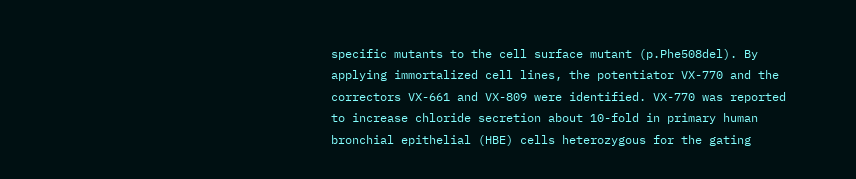specific mutants to the cell surface mutant (p.Phe508del). By applying immortalized cell lines, the potentiator VX-770 and the correctors VX-661 and VX-809 were identified. VX-770 was reported to increase chloride secretion about 10-fold in primary human bronchial epithelial (HBE) cells heterozygous for the gating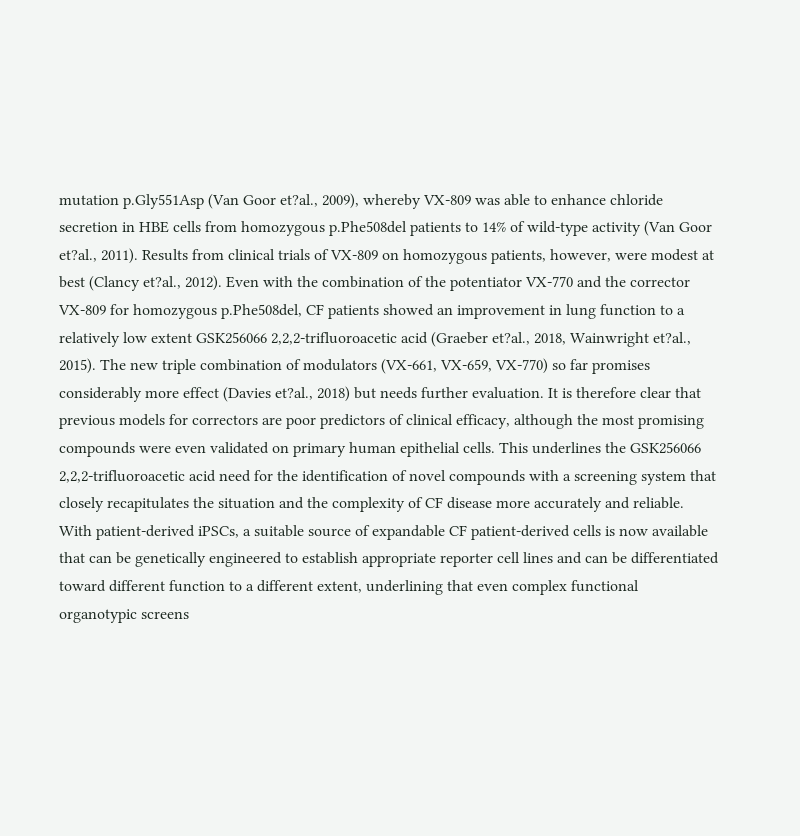mutation p.Gly551Asp (Van Goor et?al., 2009), whereby VX-809 was able to enhance chloride secretion in HBE cells from homozygous p.Phe508del patients to 14% of wild-type activity (Van Goor et?al., 2011). Results from clinical trials of VX-809 on homozygous patients, however, were modest at best (Clancy et?al., 2012). Even with the combination of the potentiator VX-770 and the corrector VX-809 for homozygous p.Phe508del, CF patients showed an improvement in lung function to a relatively low extent GSK256066 2,2,2-trifluoroacetic acid (Graeber et?al., 2018, Wainwright et?al., 2015). The new triple combination of modulators (VX-661, VX-659, VX-770) so far promises considerably more effect (Davies et?al., 2018) but needs further evaluation. It is therefore clear that previous models for correctors are poor predictors of clinical efficacy, although the most promising compounds were even validated on primary human epithelial cells. This underlines the GSK256066 2,2,2-trifluoroacetic acid need for the identification of novel compounds with a screening system that closely recapitulates the situation and the complexity of CF disease more accurately and reliable. With patient-derived iPSCs, a suitable source of expandable CF patient-derived cells is now available that can be genetically engineered to establish appropriate reporter cell lines and can be differentiated toward different function to a different extent, underlining that even complex functional organotypic screens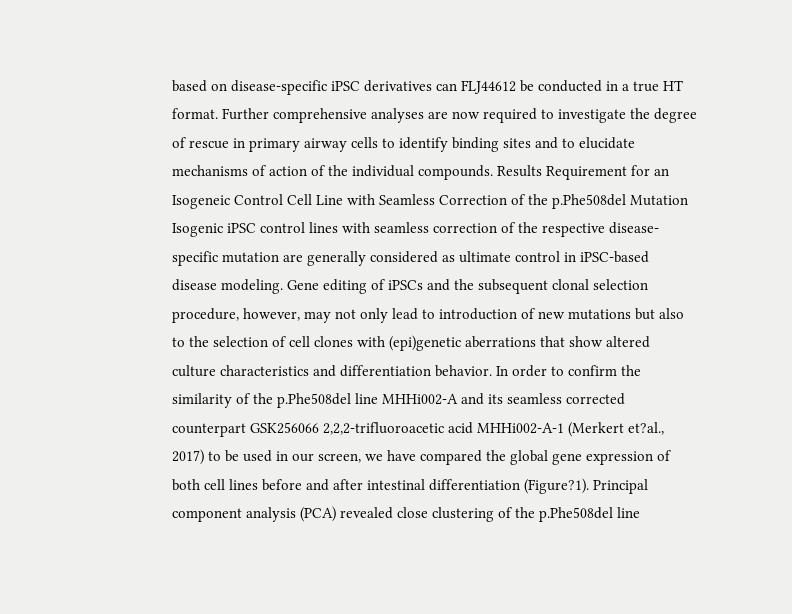based on disease-specific iPSC derivatives can FLJ44612 be conducted in a true HT format. Further comprehensive analyses are now required to investigate the degree of rescue in primary airway cells to identify binding sites and to elucidate mechanisms of action of the individual compounds. Results Requirement for an Isogeneic Control Cell Line with Seamless Correction of the p.Phe508del Mutation Isogenic iPSC control lines with seamless correction of the respective disease-specific mutation are generally considered as ultimate control in iPSC-based disease modeling. Gene editing of iPSCs and the subsequent clonal selection procedure, however, may not only lead to introduction of new mutations but also to the selection of cell clones with (epi)genetic aberrations that show altered culture characteristics and differentiation behavior. In order to confirm the similarity of the p.Phe508del line MHHi002-A and its seamless corrected counterpart GSK256066 2,2,2-trifluoroacetic acid MHHi002-A-1 (Merkert et?al., 2017) to be used in our screen, we have compared the global gene expression of both cell lines before and after intestinal differentiation (Figure?1). Principal component analysis (PCA) revealed close clustering of the p.Phe508del line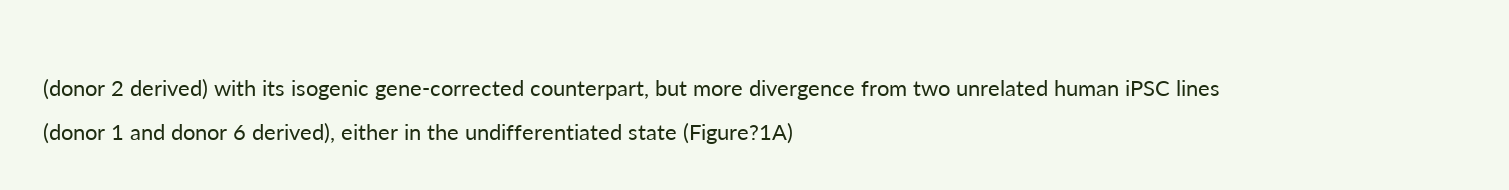(donor 2 derived) with its isogenic gene-corrected counterpart, but more divergence from two unrelated human iPSC lines (donor 1 and donor 6 derived), either in the undifferentiated state (Figure?1A)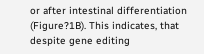or after intestinal differentiation (Figure?1B). This indicates, that despite gene editing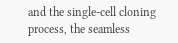and the single-cell cloning process, the seamless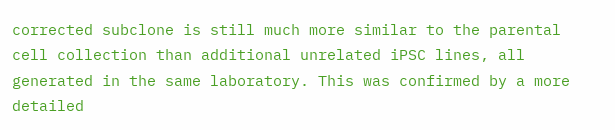corrected subclone is still much more similar to the parental cell collection than additional unrelated iPSC lines, all generated in the same laboratory. This was confirmed by a more detailed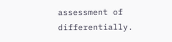assessment of differentially.